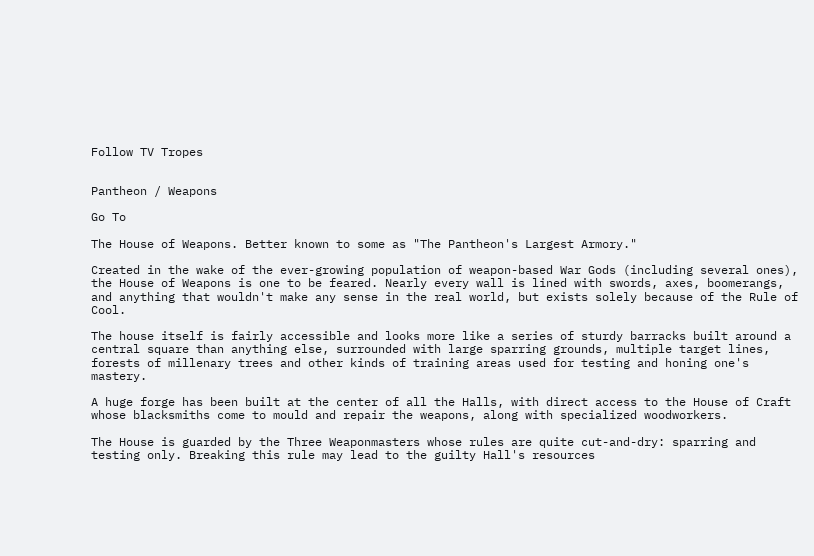Follow TV Tropes


Pantheon / Weapons

Go To

The House of Weapons. Better known to some as "The Pantheon's Largest Armory."

Created in the wake of the ever-growing population of weapon-based War Gods (including several ones), the House of Weapons is one to be feared. Nearly every wall is lined with swords, axes, boomerangs, and anything that wouldn't make any sense in the real world, but exists solely because of the Rule of Cool.

The house itself is fairly accessible and looks more like a series of sturdy barracks built around a central square than anything else, surrounded with large sparring grounds, multiple target lines, forests of millenary trees and other kinds of training areas used for testing and honing one's mastery.

A huge forge has been built at the center of all the Halls, with direct access to the House of Craft whose blacksmiths come to mould and repair the weapons, along with specialized woodworkers.

The House is guarded by the Three Weaponmasters whose rules are quite cut-and-dry: sparring and testing only. Breaking this rule may lead to the guilty Hall's resources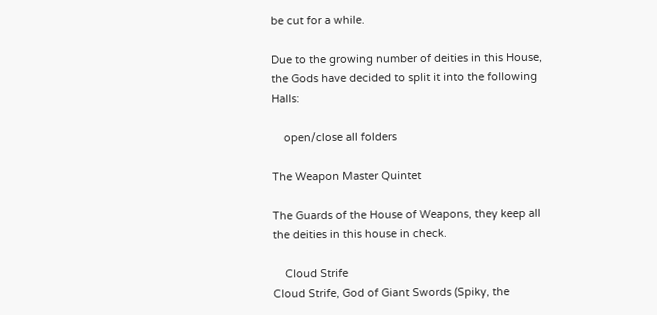be cut for a while.

Due to the growing number of deities in this House, the Gods have decided to split it into the following Halls:

    open/close all folders

The Weapon Master Quintet

The Guards of the House of Weapons, they keep all the deities in this house in check.

    Cloud Strife
Cloud Strife, God of Giant Swords (Spiky, the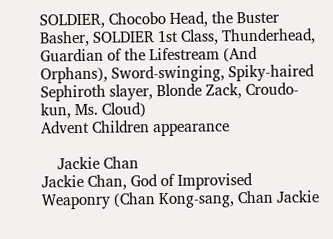SOLDIER, Chocobo Head, the Buster Basher, SOLDIER 1st Class, Thunderhead, Guardian of the Lifestream (And Orphans), Sword-swinging, Spiky-haired Sephiroth slayer, Blonde Zack, Croudo-kun, Ms. Cloud)
Advent Children appearance

    Jackie Chan
Jackie Chan, God of Improvised Weaponry (Chan Kong-sang, Chan Jackie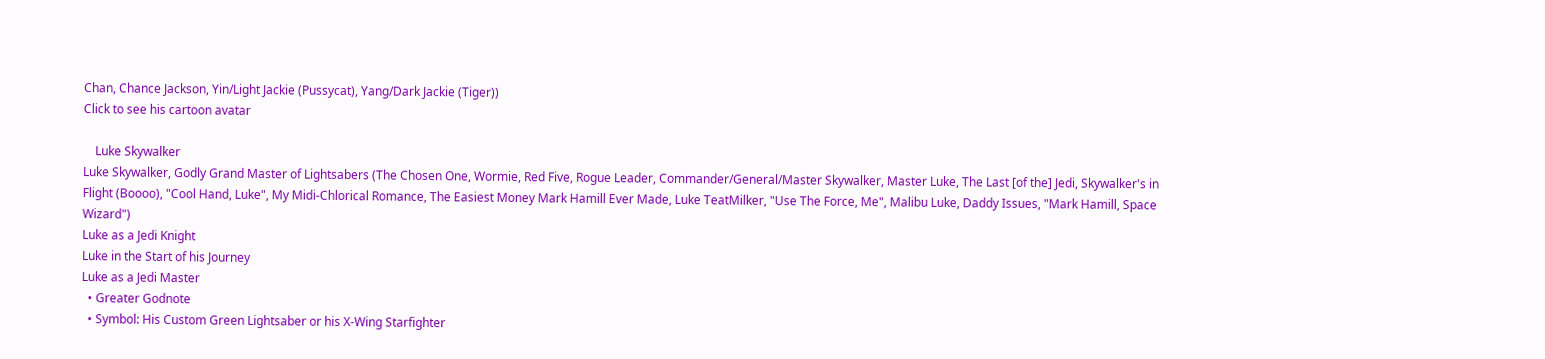Chan, Chance Jackson, Yin/Light Jackie (Pussycat), Yang/Dark Jackie (Tiger))
Click to see his cartoon avatar

    Luke Skywalker
Luke Skywalker, Godly Grand Master of Lightsabers (The Chosen One, Wormie, Red Five, Rogue Leader, Commander/General/Master Skywalker, Master Luke, The Last [of the] Jedi, Skywalker's in Flight (Boooo), "Cool Hand, Luke", My Midi-Chlorical Romance, The Easiest Money Mark Hamill Ever Made, Luke TeatMilker, "Use The Force, Me", Malibu Luke, Daddy Issues, "Mark Hamill, Space Wizard")
Luke as a Jedi Knight
Luke in the Start of his Journey
Luke as a Jedi Master
  • Greater Godnote
  • Symbol: His Custom Green Lightsaber or his X-Wing Starfighter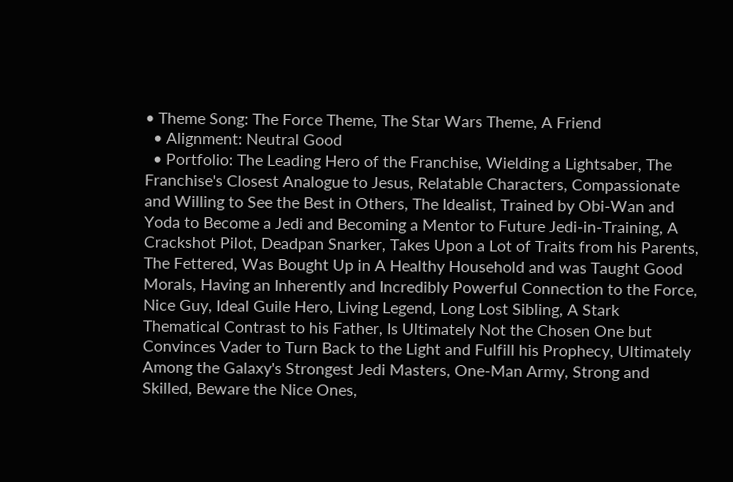• Theme Song: The Force Theme, The Star Wars Theme, A Friend
  • Alignment: Neutral Good
  • Portfolio: The Leading Hero of the Franchise, Wielding a Lightsaber, The Franchise's Closest Analogue to Jesus, Relatable Characters, Compassionate and Willing to See the Best in Others, The Idealist, Trained by Obi-Wan and Yoda to Become a Jedi and Becoming a Mentor to Future Jedi-in-Training, A Crackshot Pilot, Deadpan Snarker, Takes Upon a Lot of Traits from his Parents, The Fettered, Was Bought Up in A Healthy Household and was Taught Good Morals, Having an Inherently and Incredibly Powerful Connection to the Force, Nice Guy, Ideal Guile Hero, Living Legend, Long Lost Sibling, A Stark Thematical Contrast to his Father, Is Ultimately Not the Chosen One but Convinces Vader to Turn Back to the Light and Fulfill his Prophecy, Ultimately Among the Galaxy's Strongest Jedi Masters, One-Man Army, Strong and Skilled, Beware the Nice Ones,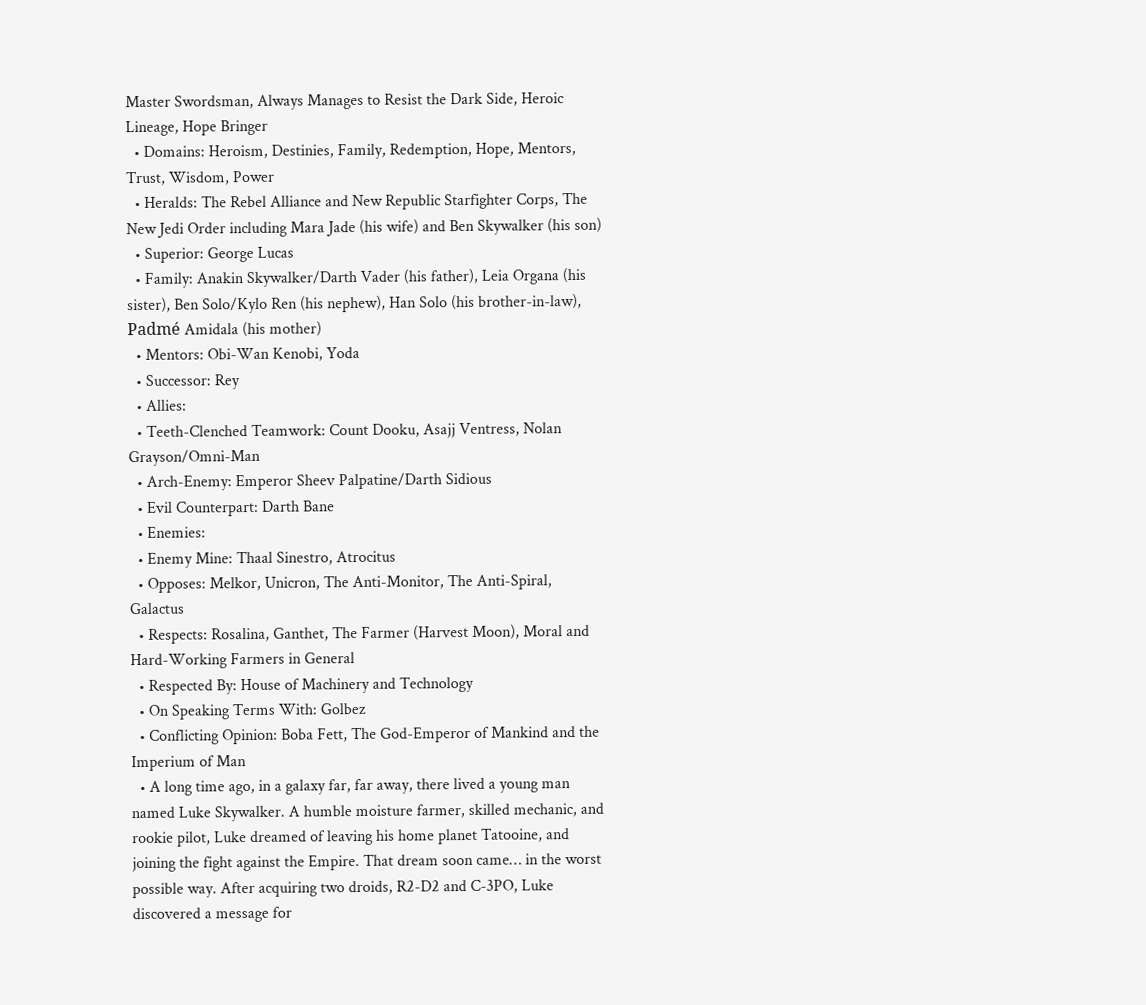Master Swordsman, Always Manages to Resist the Dark Side, Heroic Lineage, Hope Bringer
  • Domains: Heroism, Destinies, Family, Redemption, Hope, Mentors, Trust, Wisdom, Power
  • Heralds: The Rebel Alliance and New Republic Starfighter Corps, The New Jedi Order including Mara Jade (his wife) and Ben Skywalker (his son)
  • Superior: George Lucas
  • Family: Anakin Skywalker/Darth Vader (his father), Leia Organa (his sister), Ben Solo/Kylo Ren (his nephew), Han Solo (his brother-in-law), Padmé Amidala (his mother)
  • Mentors: Obi-Wan Kenobi, Yoda
  • Successor: Rey
  • Allies:
  • Teeth-Clenched Teamwork: Count Dooku, Asajj Ventress, Nolan Grayson/Omni-Man
  • Arch-Enemy: Emperor Sheev Palpatine/Darth Sidious
  • Evil Counterpart: Darth Bane
  • Enemies:
  • Enemy Mine: Thaal Sinestro, Atrocitus
  • Opposes: Melkor, Unicron, The Anti-Monitor, The Anti-Spiral, Galactus
  • Respects: Rosalina, Ganthet, The Farmer (Harvest Moon), Moral and Hard-Working Farmers in General
  • Respected By: House of Machinery and Technology
  • On Speaking Terms With: Golbez
  • Conflicting Opinion: Boba Fett, The God-Emperor of Mankind and the Imperium of Man
  • A long time ago, in a galaxy far, far away, there lived a young man named Luke Skywalker. A humble moisture farmer, skilled mechanic, and rookie pilot, Luke dreamed of leaving his home planet Tatooine, and joining the fight against the Empire. That dream soon came… in the worst possible way. After acquiring two droids, R2-D2 and C-3PO, Luke discovered a message for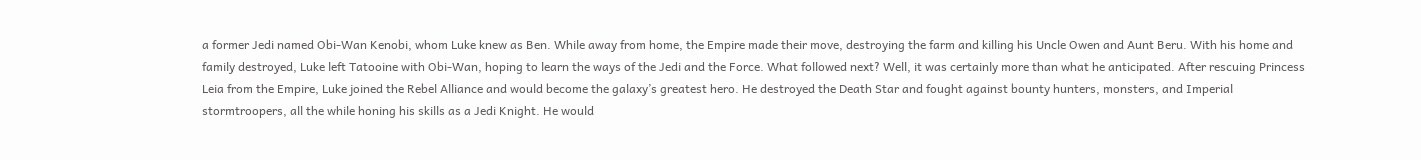a former Jedi named Obi-Wan Kenobi, whom Luke knew as Ben. While away from home, the Empire made their move, destroying the farm and killing his Uncle Owen and Aunt Beru. With his home and family destroyed, Luke left Tatooine with Obi-Wan, hoping to learn the ways of the Jedi and the Force. What followed next? Well, it was certainly more than what he anticipated. After rescuing Princess Leia from the Empire, Luke joined the Rebel Alliance and would become the galaxy’s greatest hero. He destroyed the Death Star and fought against bounty hunters, monsters, and Imperial stormtroopers, all the while honing his skills as a Jedi Knight. He would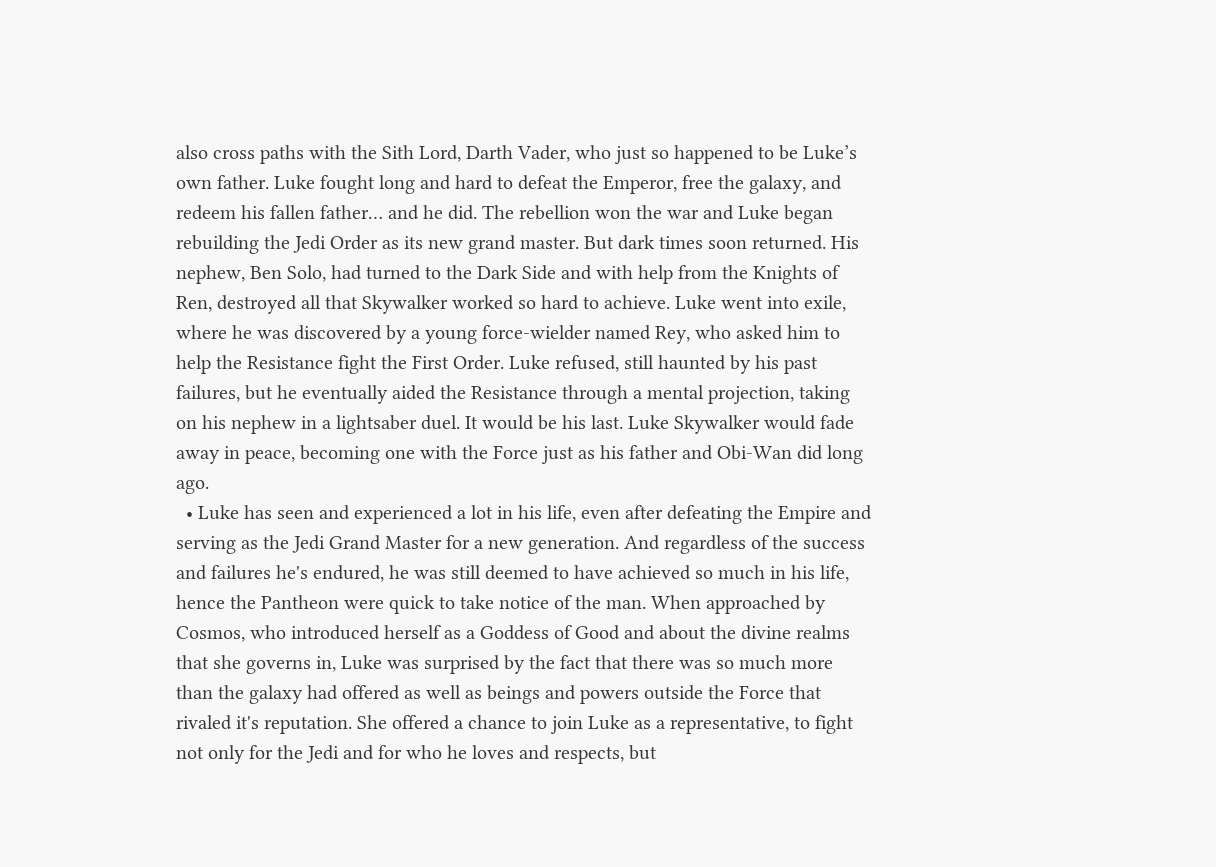also cross paths with the Sith Lord, Darth Vader, who just so happened to be Luke’s own father. Luke fought long and hard to defeat the Emperor, free the galaxy, and redeem his fallen father… and he did. The rebellion won the war and Luke began rebuilding the Jedi Order as its new grand master. But dark times soon returned. His nephew, Ben Solo, had turned to the Dark Side and with help from the Knights of Ren, destroyed all that Skywalker worked so hard to achieve. Luke went into exile, where he was discovered by a young force-wielder named Rey, who asked him to help the Resistance fight the First Order. Luke refused, still haunted by his past failures, but he eventually aided the Resistance through a mental projection, taking on his nephew in a lightsaber duel. It would be his last. Luke Skywalker would fade away in peace, becoming one with the Force just as his father and Obi-Wan did long ago.
  • Luke has seen and experienced a lot in his life, even after defeating the Empire and serving as the Jedi Grand Master for a new generation. And regardless of the success and failures he's endured, he was still deemed to have achieved so much in his life, hence the Pantheon were quick to take notice of the man. When approached by Cosmos, who introduced herself as a Goddess of Good and about the divine realms that she governs in, Luke was surprised by the fact that there was so much more than the galaxy had offered as well as beings and powers outside the Force that rivaled it's reputation. She offered a chance to join Luke as a representative, to fight not only for the Jedi and for who he loves and respects, but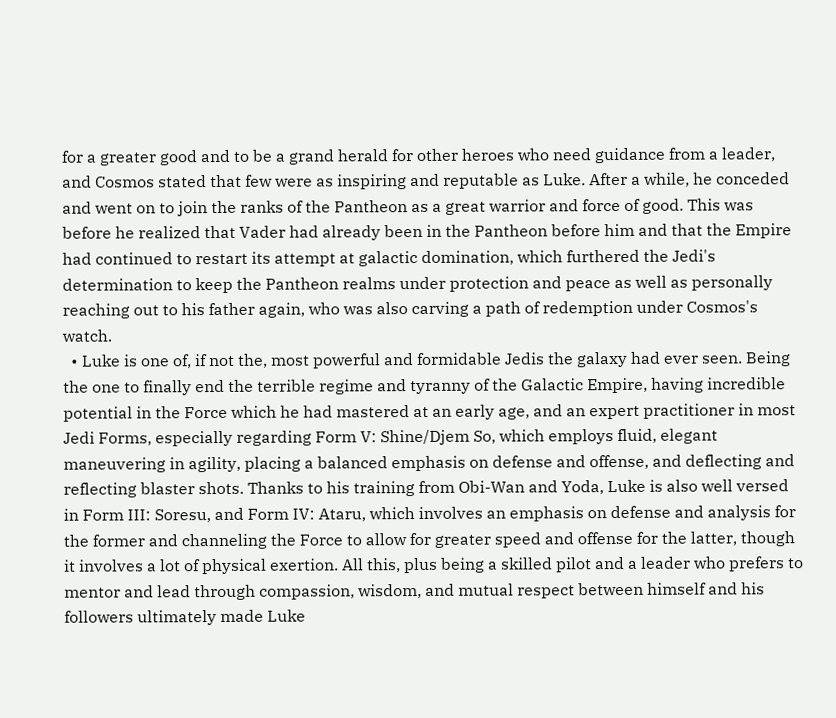for a greater good and to be a grand herald for other heroes who need guidance from a leader, and Cosmos stated that few were as inspiring and reputable as Luke. After a while, he conceded and went on to join the ranks of the Pantheon as a great warrior and force of good. This was before he realized that Vader had already been in the Pantheon before him and that the Empire had continued to restart its attempt at galactic domination, which furthered the Jedi's determination to keep the Pantheon realms under protection and peace as well as personally reaching out to his father again, who was also carving a path of redemption under Cosmos's watch.
  • Luke is one of, if not the, most powerful and formidable Jedis the galaxy had ever seen. Being the one to finally end the terrible regime and tyranny of the Galactic Empire, having incredible potential in the Force which he had mastered at an early age, and an expert practitioner in most Jedi Forms, especially regarding Form V: Shine/Djem So, which employs fluid, elegant maneuvering in agility, placing a balanced emphasis on defense and offense, and deflecting and reflecting blaster shots. Thanks to his training from Obi-Wan and Yoda, Luke is also well versed in Form III: Soresu, and Form IV: Ataru, which involves an emphasis on defense and analysis for the former and channeling the Force to allow for greater speed and offense for the latter, though it involves a lot of physical exertion. All this, plus being a skilled pilot and a leader who prefers to mentor and lead through compassion, wisdom, and mutual respect between himself and his followers ultimately made Luke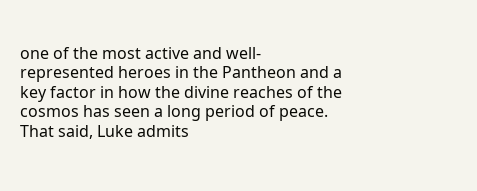one of the most active and well-represented heroes in the Pantheon and a key factor in how the divine reaches of the cosmos has seen a long period of peace. That said, Luke admits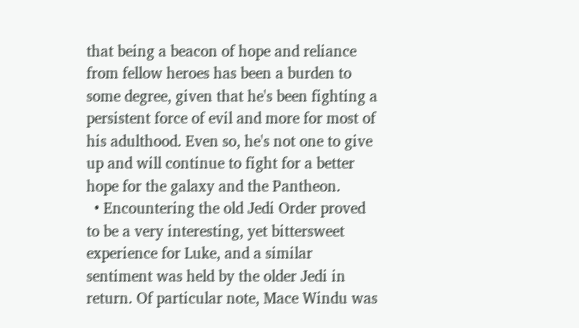that being a beacon of hope and reliance from fellow heroes has been a burden to some degree, given that he's been fighting a persistent force of evil and more for most of his adulthood. Even so, he's not one to give up and will continue to fight for a better hope for the galaxy and the Pantheon.
  • Encountering the old Jedi Order proved to be a very interesting, yet bittersweet experience for Luke, and a similar sentiment was held by the older Jedi in return. Of particular note, Mace Windu was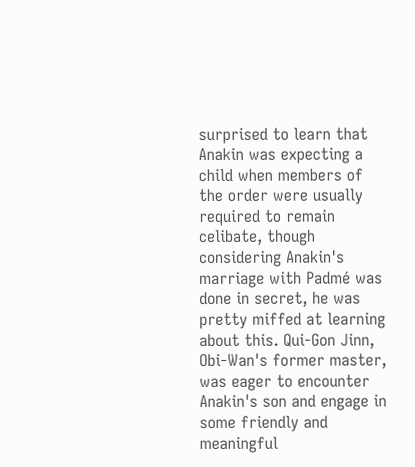surprised to learn that Anakin was expecting a child when members of the order were usually required to remain celibate, though considering Anakin's marriage with Padmé was done in secret, he was pretty miffed at learning about this. Qui-Gon Jinn, Obi-Wan's former master, was eager to encounter Anakin's son and engage in some friendly and meaningful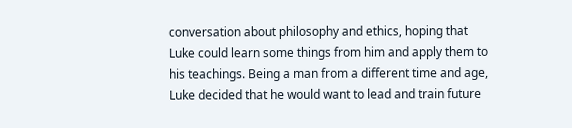conversation about philosophy and ethics, hoping that Luke could learn some things from him and apply them to his teachings. Being a man from a different time and age, Luke decided that he would want to lead and train future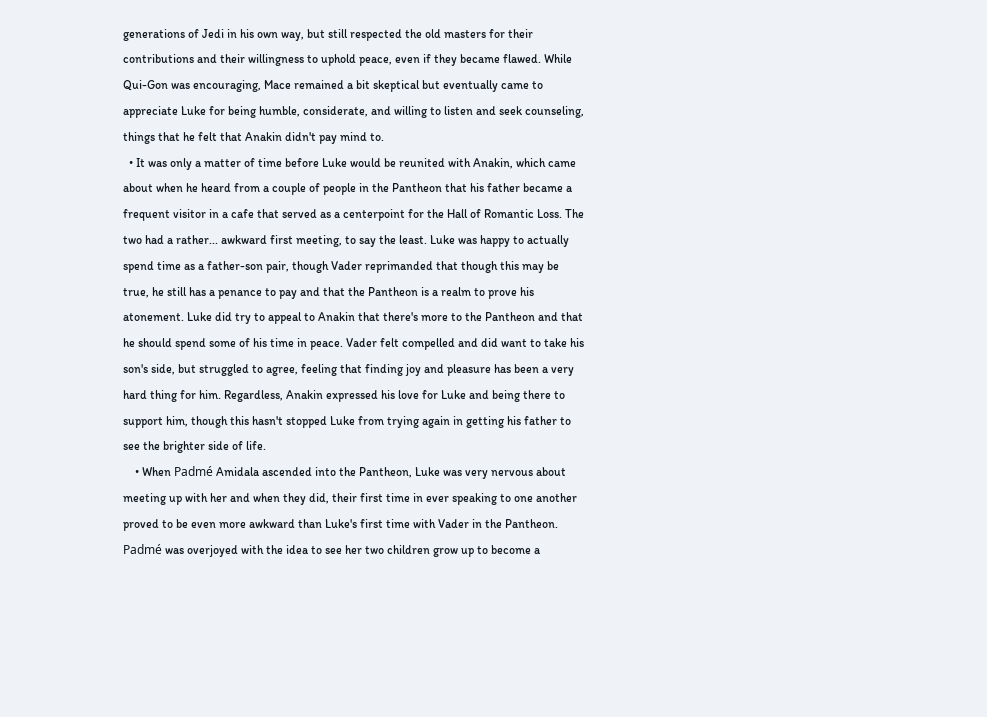generations of Jedi in his own way, but still respected the old masters for their contributions and their willingness to uphold peace, even if they became flawed. While Qui-Gon was encouraging, Mace remained a bit skeptical but eventually came to appreciate Luke for being humble, considerate, and willing to listen and seek counseling, things that he felt that Anakin didn't pay mind to.
  • It was only a matter of time before Luke would be reunited with Anakin, which came about when he heard from a couple of people in the Pantheon that his father became a frequent visitor in a cafe that served as a centerpoint for the Hall of Romantic Loss. The two had a rather... awkward first meeting, to say the least. Luke was happy to actually spend time as a father-son pair, though Vader reprimanded that though this may be true, he still has a penance to pay and that the Pantheon is a realm to prove his atonement. Luke did try to appeal to Anakin that there's more to the Pantheon and that he should spend some of his time in peace. Vader felt compelled and did want to take his son's side, but struggled to agree, feeling that finding joy and pleasure has been a very hard thing for him. Regardless, Anakin expressed his love for Luke and being there to support him, though this hasn't stopped Luke from trying again in getting his father to see the brighter side of life.
    • When Padmé Amidala ascended into the Pantheon, Luke was very nervous about meeting up with her and when they did, their first time in ever speaking to one another proved to be even more awkward than Luke's first time with Vader in the Pantheon. Padmé was overjoyed with the idea to see her two children grow up to become a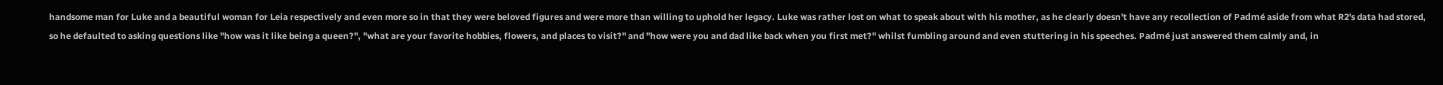handsome man for Luke and a beautiful woman for Leia respectively and even more so in that they were beloved figures and were more than willing to uphold her legacy. Luke was rather lost on what to speak about with his mother, as he clearly doesn't have any recollection of Padmé aside from what R2's data had stored, so he defaulted to asking questions like "how was it like being a queen?", "what are your favorite hobbies, flowers, and places to visit?" and "how were you and dad like back when you first met?" whilst fumbling around and even stuttering in his speeches. Padmé just answered them calmly and, in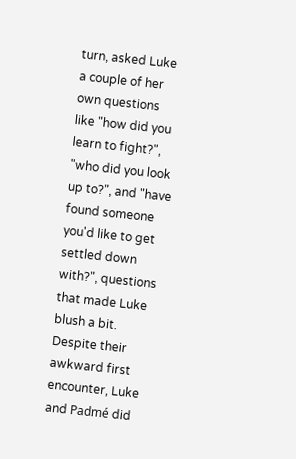turn, asked Luke a couple of her own questions like "how did you learn to fight?", "who did you look up to?", and "have found someone you'd like to get settled down with?", questions that made Luke blush a bit. Despite their awkward first encounter, Luke and Padmé did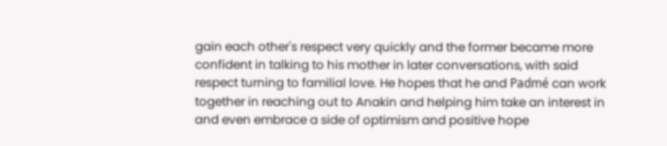gain each other's respect very quickly and the former became more confident in talking to his mother in later conversations, with said respect turning to familial love. He hopes that he and Padmé can work together in reaching out to Anakin and helping him take an interest in and even embrace a side of optimism and positive hope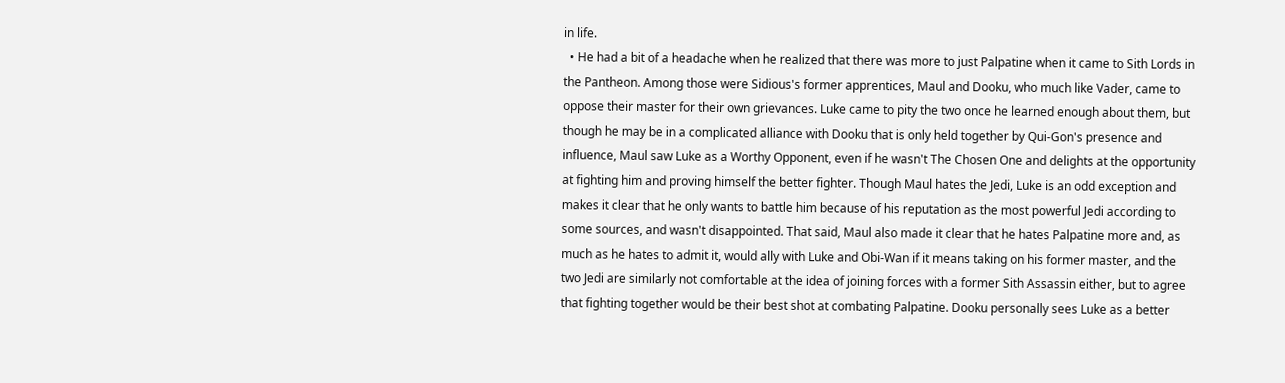in life.
  • He had a bit of a headache when he realized that there was more to just Palpatine when it came to Sith Lords in the Pantheon. Among those were Sidious's former apprentices, Maul and Dooku, who much like Vader, came to oppose their master for their own grievances. Luke came to pity the two once he learned enough about them, but though he may be in a complicated alliance with Dooku that is only held together by Qui-Gon's presence and influence, Maul saw Luke as a Worthy Opponent, even if he wasn't The Chosen One and delights at the opportunity at fighting him and proving himself the better fighter. Though Maul hates the Jedi, Luke is an odd exception and makes it clear that he only wants to battle him because of his reputation as the most powerful Jedi according to some sources, and wasn't disappointed. That said, Maul also made it clear that he hates Palpatine more and, as much as he hates to admit it, would ally with Luke and Obi-Wan if it means taking on his former master, and the two Jedi are similarly not comfortable at the idea of joining forces with a former Sith Assassin either, but to agree that fighting together would be their best shot at combating Palpatine. Dooku personally sees Luke as a better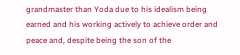grandmaster than Yoda due to his idealism being earned and his working actively to achieve order and peace and, despite being the son of the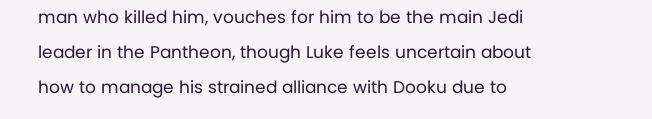man who killed him, vouches for him to be the main Jedi leader in the Pantheon, though Luke feels uncertain about how to manage his strained alliance with Dooku due to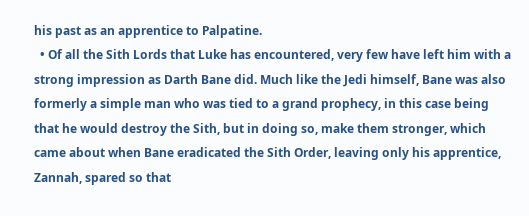his past as an apprentice to Palpatine.
  • Of all the Sith Lords that Luke has encountered, very few have left him with a strong impression as Darth Bane did. Much like the Jedi himself, Bane was also formerly a simple man who was tied to a grand prophecy, in this case being that he would destroy the Sith, but in doing so, make them stronger, which came about when Bane eradicated the Sith Order, leaving only his apprentice, Zannah, spared so that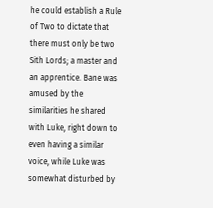he could establish a Rule of Two to dictate that there must only be two Sith Lords; a master and an apprentice. Bane was amused by the similarities he shared with Luke, right down to even having a similar voice, while Luke was somewhat disturbed by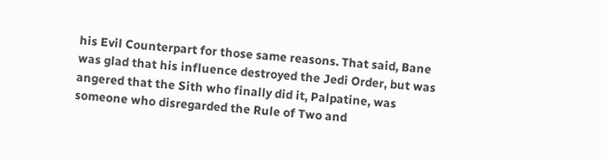his Evil Counterpart for those same reasons. That said, Bane was glad that his influence destroyed the Jedi Order, but was angered that the Sith who finally did it, Palpatine, was someone who disregarded the Rule of Two and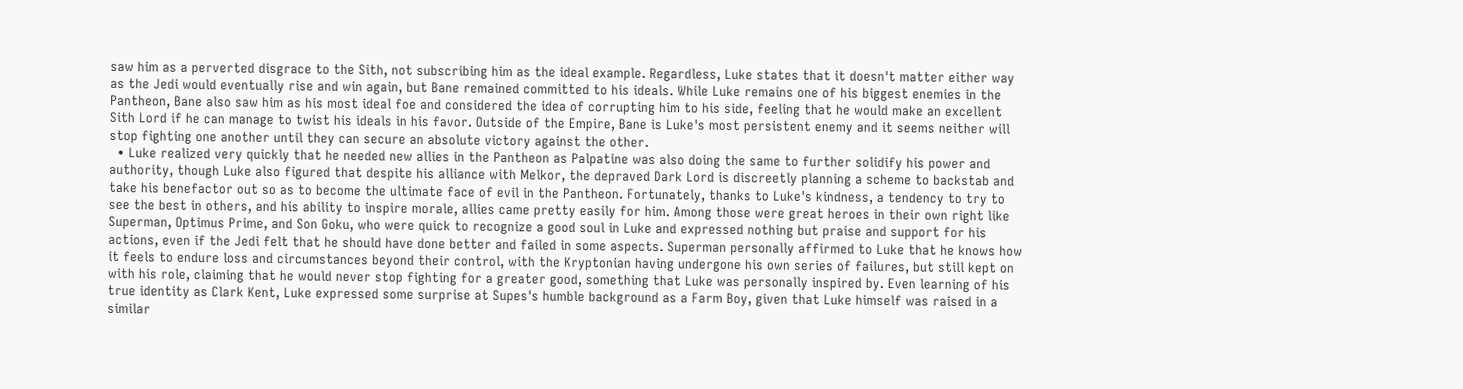saw him as a perverted disgrace to the Sith, not subscribing him as the ideal example. Regardless, Luke states that it doesn't matter either way as the Jedi would eventually rise and win again, but Bane remained committed to his ideals. While Luke remains one of his biggest enemies in the Pantheon, Bane also saw him as his most ideal foe and considered the idea of corrupting him to his side, feeling that he would make an excellent Sith Lord if he can manage to twist his ideals in his favor. Outside of the Empire, Bane is Luke's most persistent enemy and it seems neither will stop fighting one another until they can secure an absolute victory against the other.
  • Luke realized very quickly that he needed new allies in the Pantheon as Palpatine was also doing the same to further solidify his power and authority, though Luke also figured that despite his alliance with Melkor, the depraved Dark Lord is discreetly planning a scheme to backstab and take his benefactor out so as to become the ultimate face of evil in the Pantheon. Fortunately, thanks to Luke's kindness, a tendency to try to see the best in others, and his ability to inspire morale, allies came pretty easily for him. Among those were great heroes in their own right like Superman, Optimus Prime, and Son Goku, who were quick to recognize a good soul in Luke and expressed nothing but praise and support for his actions, even if the Jedi felt that he should have done better and failed in some aspects. Superman personally affirmed to Luke that he knows how it feels to endure loss and circumstances beyond their control, with the Kryptonian having undergone his own series of failures, but still kept on with his role, claiming that he would never stop fighting for a greater good, something that Luke was personally inspired by. Even learning of his true identity as Clark Kent, Luke expressed some surprise at Supes's humble background as a Farm Boy, given that Luke himself was raised in a similar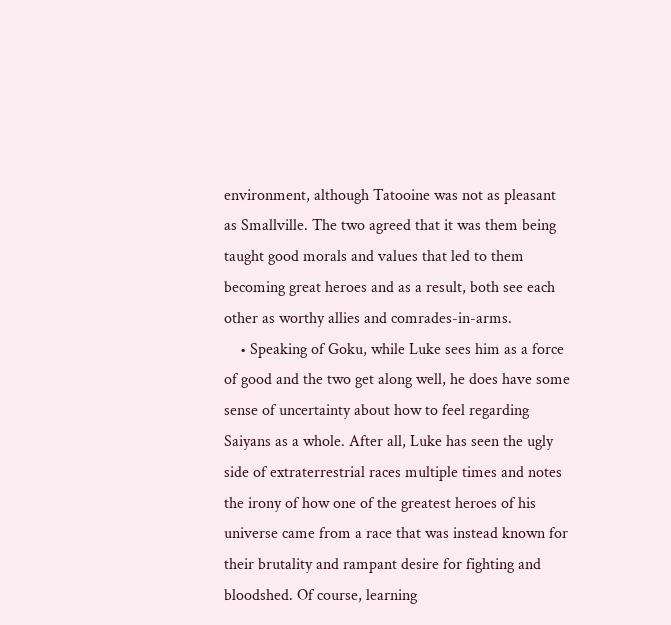environment, although Tatooine was not as pleasant as Smallville. The two agreed that it was them being taught good morals and values that led to them becoming great heroes and as a result, both see each other as worthy allies and comrades-in-arms.
    • Speaking of Goku, while Luke sees him as a force of good and the two get along well, he does have some sense of uncertainty about how to feel regarding Saiyans as a whole. After all, Luke has seen the ugly side of extraterrestrial races multiple times and notes the irony of how one of the greatest heroes of his universe came from a race that was instead known for their brutality and rampant desire for fighting and bloodshed. Of course, learning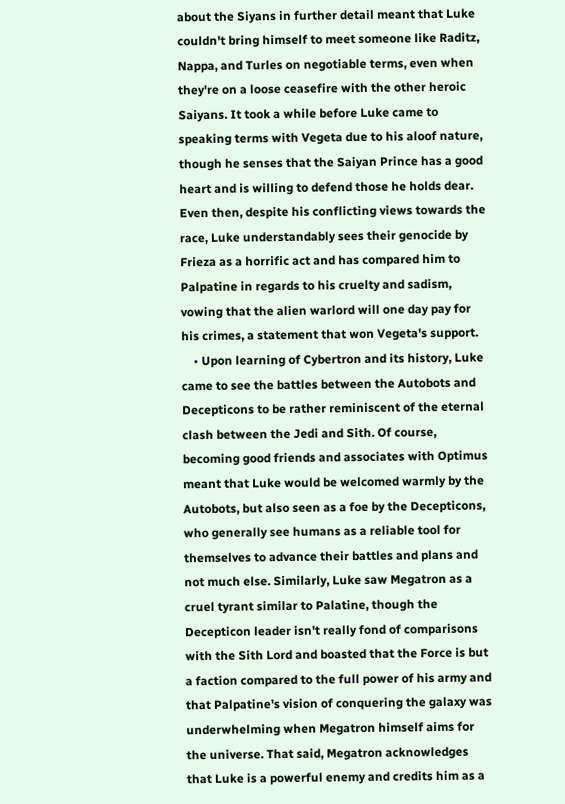about the Siyans in further detail meant that Luke couldn't bring himself to meet someone like Raditz, Nappa, and Turles on negotiable terms, even when they're on a loose ceasefire with the other heroic Saiyans. It took a while before Luke came to speaking terms with Vegeta due to his aloof nature, though he senses that the Saiyan Prince has a good heart and is willing to defend those he holds dear. Even then, despite his conflicting views towards the race, Luke understandably sees their genocide by Frieza as a horrific act and has compared him to Palpatine in regards to his cruelty and sadism, vowing that the alien warlord will one day pay for his crimes, a statement that won Vegeta's support.
    • Upon learning of Cybertron and its history, Luke came to see the battles between the Autobots and Decepticons to be rather reminiscent of the eternal clash between the Jedi and Sith. Of course, becoming good friends and associates with Optimus meant that Luke would be welcomed warmly by the Autobots, but also seen as a foe by the Decepticons, who generally see humans as a reliable tool for themselves to advance their battles and plans and not much else. Similarly, Luke saw Megatron as a cruel tyrant similar to Palatine, though the Decepticon leader isn't really fond of comparisons with the Sith Lord and boasted that the Force is but a faction compared to the full power of his army and that Palpatine's vision of conquering the galaxy was underwhelming when Megatron himself aims for the universe. That said, Megatron acknowledges that Luke is a powerful enemy and credits him as a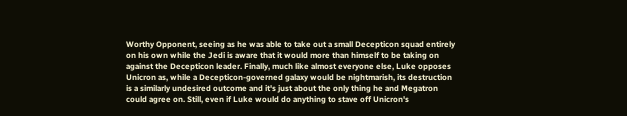Worthy Opponent, seeing as he was able to take out a small Decepticon squad entirely on his own while the Jedi is aware that it would more than himself to be taking on against the Decepticon leader. Finally, much like almost everyone else, Luke opposes Unicron as, while a Decepticon-governed galaxy would be nightmarish, its destruction is a similarly undesired outcome and it's just about the only thing he and Megatron could agree on. Still, even if Luke would do anything to stave off Unicron's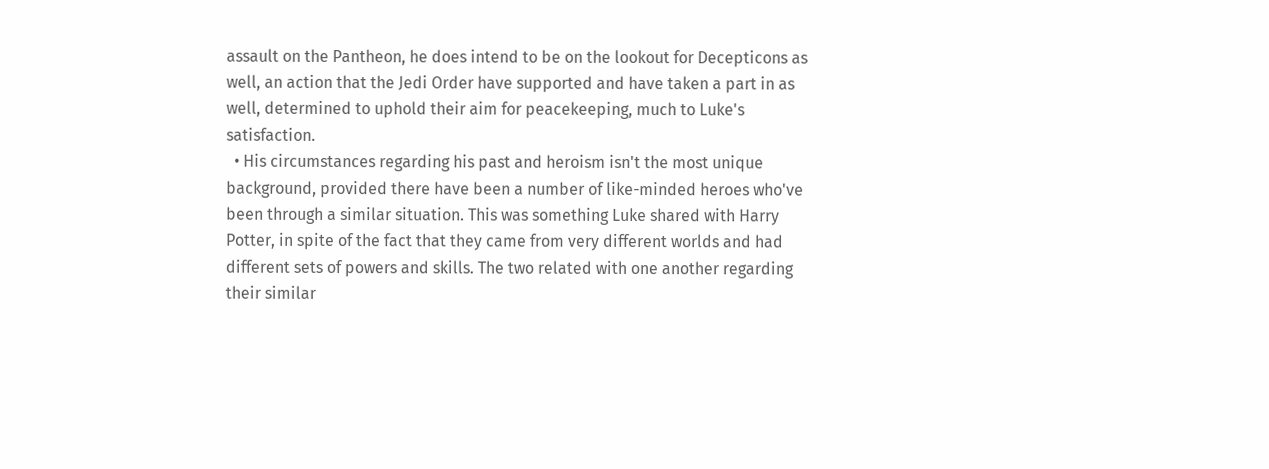assault on the Pantheon, he does intend to be on the lookout for Decepticons as well, an action that the Jedi Order have supported and have taken a part in as well, determined to uphold their aim for peacekeeping, much to Luke's satisfaction.
  • His circumstances regarding his past and heroism isn't the most unique background, provided there have been a number of like-minded heroes who've been through a similar situation. This was something Luke shared with Harry Potter, in spite of the fact that they came from very different worlds and had different sets of powers and skills. The two related with one another regarding their similar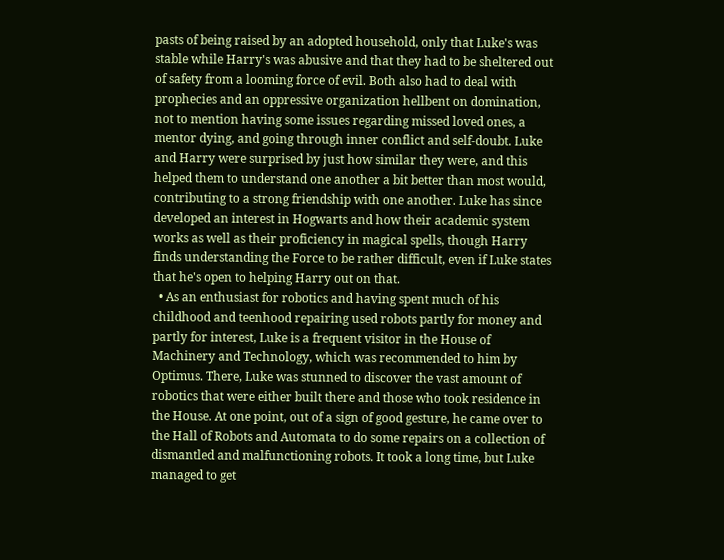pasts of being raised by an adopted household, only that Luke's was stable while Harry's was abusive and that they had to be sheltered out of safety from a looming force of evil. Both also had to deal with prophecies and an oppressive organization hellbent on domination, not to mention having some issues regarding missed loved ones, a mentor dying, and going through inner conflict and self-doubt. Luke and Harry were surprised by just how similar they were, and this helped them to understand one another a bit better than most would, contributing to a strong friendship with one another. Luke has since developed an interest in Hogwarts and how their academic system works as well as their proficiency in magical spells, though Harry finds understanding the Force to be rather difficult, even if Luke states that he's open to helping Harry out on that.
  • As an enthusiast for robotics and having spent much of his childhood and teenhood repairing used robots partly for money and partly for interest, Luke is a frequent visitor in the House of Machinery and Technology, which was recommended to him by Optimus. There, Luke was stunned to discover the vast amount of robotics that were either built there and those who took residence in the House. At one point, out of a sign of good gesture, he came over to the Hall of Robots and Automata to do some repairs on a collection of dismantled and malfunctioning robots. It took a long time, but Luke managed to get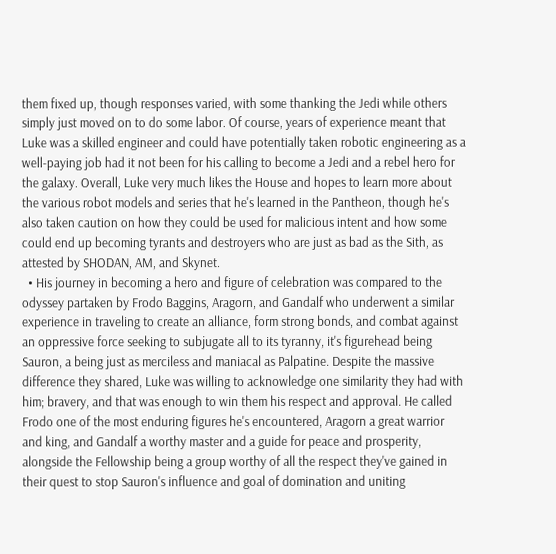them fixed up, though responses varied, with some thanking the Jedi while others simply just moved on to do some labor. Of course, years of experience meant that Luke was a skilled engineer and could have potentially taken robotic engineering as a well-paying job had it not been for his calling to become a Jedi and a rebel hero for the galaxy. Overall, Luke very much likes the House and hopes to learn more about the various robot models and series that he's learned in the Pantheon, though he's also taken caution on how they could be used for malicious intent and how some could end up becoming tyrants and destroyers who are just as bad as the Sith, as attested by SHODAN, AM, and Skynet.
  • His journey in becoming a hero and figure of celebration was compared to the odyssey partaken by Frodo Baggins, Aragorn, and Gandalf who underwent a similar experience in traveling to create an alliance, form strong bonds, and combat against an oppressive force seeking to subjugate all to its tyranny, it's figurehead being Sauron, a being just as merciless and maniacal as Palpatine. Despite the massive difference they shared, Luke was willing to acknowledge one similarity they had with him; bravery, and that was enough to win them his respect and approval. He called Frodo one of the most enduring figures he's encountered, Aragorn a great warrior and king, and Gandalf a worthy master and a guide for peace and prosperity, alongside the Fellowship being a group worthy of all the respect they've gained in their quest to stop Sauron's influence and goal of domination and uniting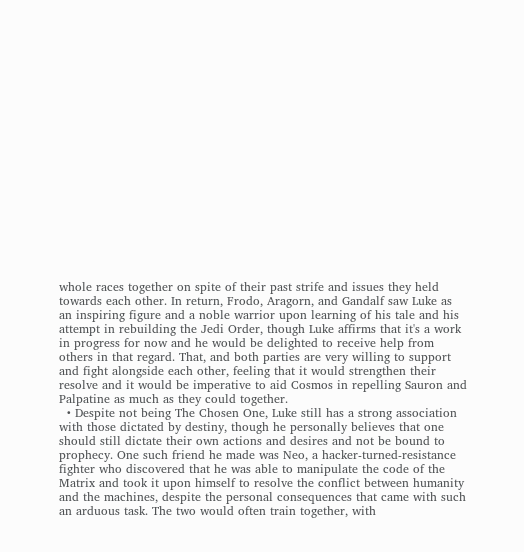whole races together on spite of their past strife and issues they held towards each other. In return, Frodo, Aragorn, and Gandalf saw Luke as an inspiring figure and a noble warrior upon learning of his tale and his attempt in rebuilding the Jedi Order, though Luke affirms that it's a work in progress for now and he would be delighted to receive help from others in that regard. That, and both parties are very willing to support and fight alongside each other, feeling that it would strengthen their resolve and it would be imperative to aid Cosmos in repelling Sauron and Palpatine as much as they could together.
  • Despite not being The Chosen One, Luke still has a strong association with those dictated by destiny, though he personally believes that one should still dictate their own actions and desires and not be bound to prophecy. One such friend he made was Neo, a hacker-turned-resistance fighter who discovered that he was able to manipulate the code of the Matrix and took it upon himself to resolve the conflict between humanity and the machines, despite the personal consequences that came with such an arduous task. The two would often train together, with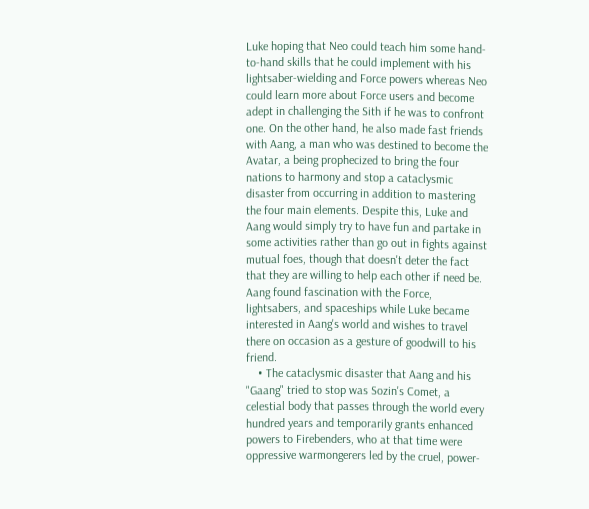Luke hoping that Neo could teach him some hand-to-hand skills that he could implement with his lightsaber-wielding and Force powers whereas Neo could learn more about Force users and become adept in challenging the Sith if he was to confront one. On the other hand, he also made fast friends with Aang, a man who was destined to become the Avatar, a being prophecized to bring the four nations to harmony and stop a cataclysmic disaster from occurring in addition to mastering the four main elements. Despite this, Luke and Aang would simply try to have fun and partake in some activities rather than go out in fights against mutual foes, though that doesn't deter the fact that they are willing to help each other if need be. Aang found fascination with the Force, lightsabers, and spaceships while Luke became interested in Aang's world and wishes to travel there on occasion as a gesture of goodwill to his friend.
    • The cataclysmic disaster that Aang and his "Gaang" tried to stop was Sozin's Comet, a celestial body that passes through the world every hundred years and temporarily grants enhanced powers to Firebenders, who at that time were oppressive warmongerers led by the cruel, power-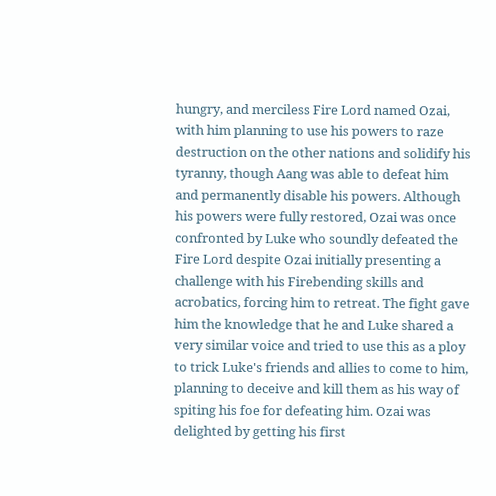hungry, and merciless Fire Lord named Ozai, with him planning to use his powers to raze destruction on the other nations and solidify his tyranny, though Aang was able to defeat him and permanently disable his powers. Although his powers were fully restored, Ozai was once confronted by Luke who soundly defeated the Fire Lord despite Ozai initially presenting a challenge with his Firebending skills and acrobatics, forcing him to retreat. The fight gave him the knowledge that he and Luke shared a very similar voice and tried to use this as a ploy to trick Luke's friends and allies to come to him, planning to deceive and kill them as his way of spiting his foe for defeating him. Ozai was delighted by getting his first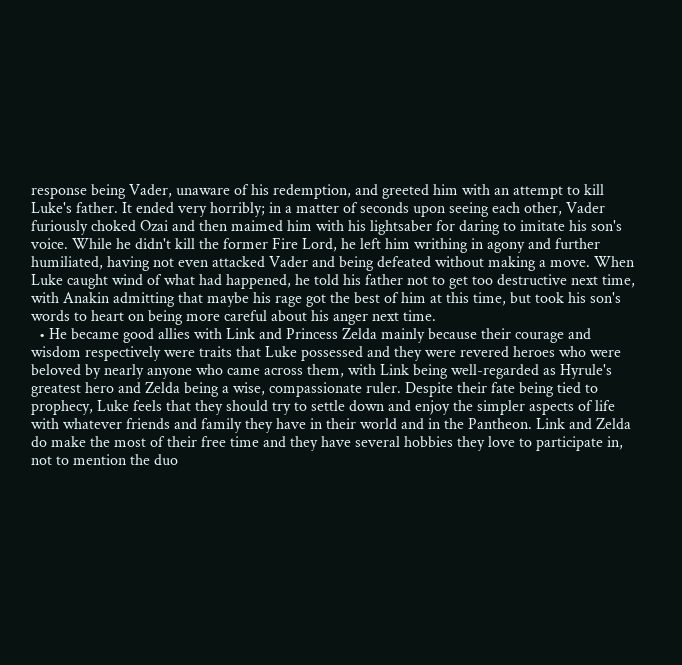response being Vader, unaware of his redemption, and greeted him with an attempt to kill Luke's father. It ended very horribly; in a matter of seconds upon seeing each other, Vader furiously choked Ozai and then maimed him with his lightsaber for daring to imitate his son's voice. While he didn't kill the former Fire Lord, he left him writhing in agony and further humiliated, having not even attacked Vader and being defeated without making a move. When Luke caught wind of what had happened, he told his father not to get too destructive next time, with Anakin admitting that maybe his rage got the best of him at this time, but took his son's words to heart on being more careful about his anger next time.
  • He became good allies with Link and Princess Zelda mainly because their courage and wisdom respectively were traits that Luke possessed and they were revered heroes who were beloved by nearly anyone who came across them, with Link being well-regarded as Hyrule's greatest hero and Zelda being a wise, compassionate ruler. Despite their fate being tied to prophecy, Luke feels that they should try to settle down and enjoy the simpler aspects of life with whatever friends and family they have in their world and in the Pantheon. Link and Zelda do make the most of their free time and they have several hobbies they love to participate in, not to mention the duo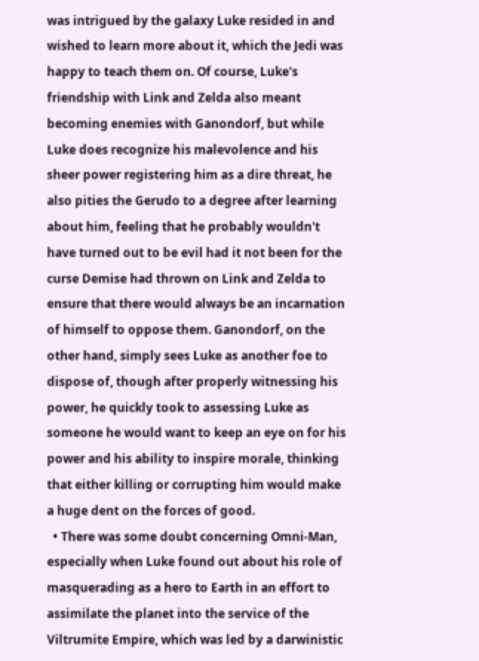was intrigued by the galaxy Luke resided in and wished to learn more about it, which the Jedi was happy to teach them on. Of course, Luke's friendship with Link and Zelda also meant becoming enemies with Ganondorf, but while Luke does recognize his malevolence and his sheer power registering him as a dire threat, he also pities the Gerudo to a degree after learning about him, feeling that he probably wouldn't have turned out to be evil had it not been for the curse Demise had thrown on Link and Zelda to ensure that there would always be an incarnation of himself to oppose them. Ganondorf, on the other hand, simply sees Luke as another foe to dispose of, though after properly witnessing his power, he quickly took to assessing Luke as someone he would want to keep an eye on for his power and his ability to inspire morale, thinking that either killing or corrupting him would make a huge dent on the forces of good.
  • There was some doubt concerning Omni-Man, especially when Luke found out about his role of masquerading as a hero to Earth in an effort to assimilate the planet into the service of the Viltrumite Empire, which was led by a darwinistic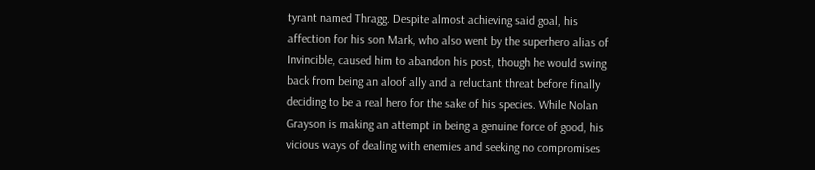tyrant named Thragg. Despite almost achieving said goal, his affection for his son Mark, who also went by the superhero alias of Invincible, caused him to abandon his post, though he would swing back from being an aloof ally and a reluctant threat before finally deciding to be a real hero for the sake of his species. While Nolan Grayson is making an attempt in being a genuine force of good, his vicious ways of dealing with enemies and seeking no compromises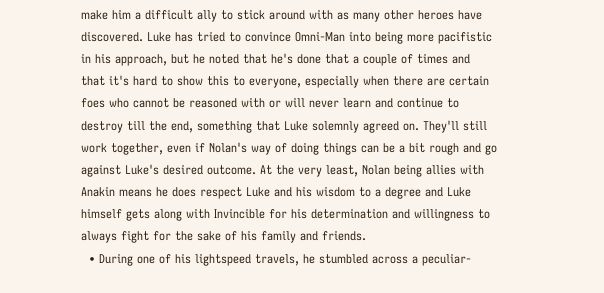make him a difficult ally to stick around with as many other heroes have discovered. Luke has tried to convince Omni-Man into being more pacifistic in his approach, but he noted that he's done that a couple of times and that it's hard to show this to everyone, especially when there are certain foes who cannot be reasoned with or will never learn and continue to destroy till the end, something that Luke solemnly agreed on. They'll still work together, even if Nolan's way of doing things can be a bit rough and go against Luke's desired outcome. At the very least, Nolan being allies with Anakin means he does respect Luke and his wisdom to a degree and Luke himself gets along with Invincible for his determination and willingness to always fight for the sake of his family and friends.
  • During one of his lightspeed travels, he stumbled across a peculiar-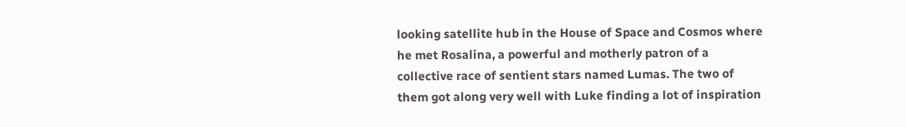looking satellite hub in the House of Space and Cosmos where he met Rosalina, a powerful and motherly patron of a collective race of sentient stars named Lumas. The two of them got along very well with Luke finding a lot of inspiration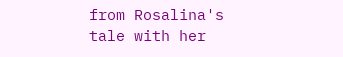from Rosalina's tale with her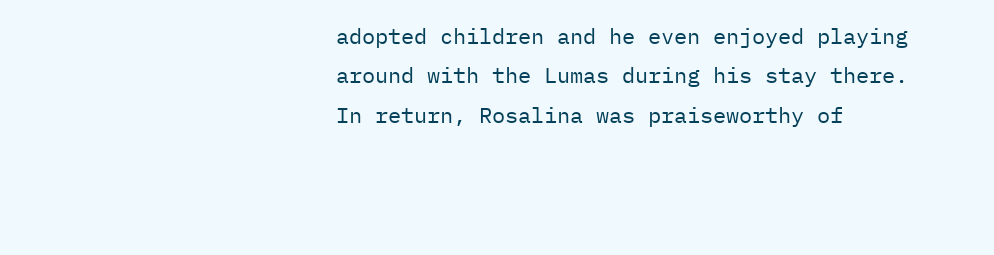adopted children and he even enjoyed playing around with the Lumas during his stay there. In return, Rosalina was praiseworthy of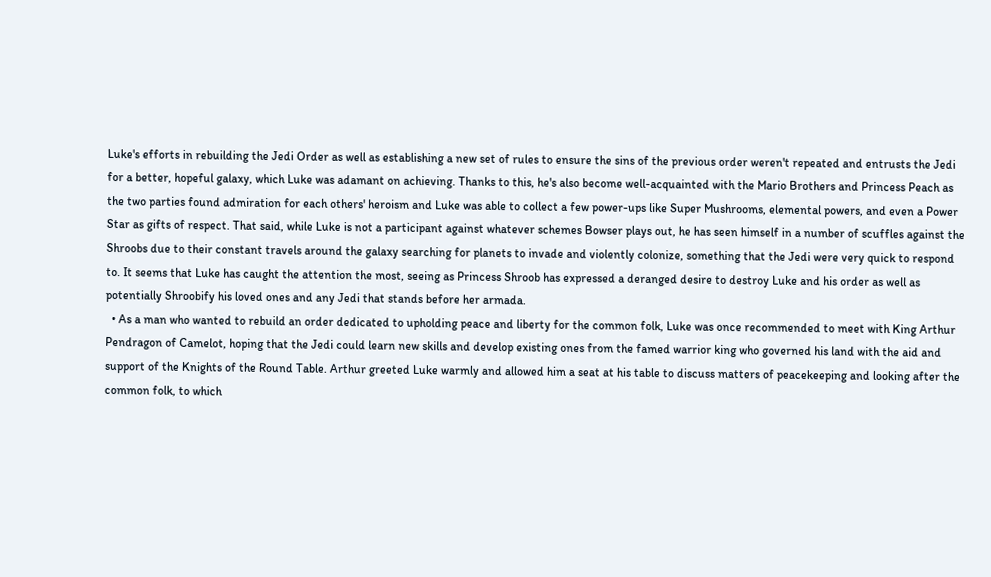Luke's efforts in rebuilding the Jedi Order as well as establishing a new set of rules to ensure the sins of the previous order weren't repeated and entrusts the Jedi for a better, hopeful galaxy, which Luke was adamant on achieving. Thanks to this, he's also become well-acquainted with the Mario Brothers and Princess Peach as the two parties found admiration for each others' heroism and Luke was able to collect a few power-ups like Super Mushrooms, elemental powers, and even a Power Star as gifts of respect. That said, while Luke is not a participant against whatever schemes Bowser plays out, he has seen himself in a number of scuffles against the Shroobs due to their constant travels around the galaxy searching for planets to invade and violently colonize, something that the Jedi were very quick to respond to. It seems that Luke has caught the attention the most, seeing as Princess Shroob has expressed a deranged desire to destroy Luke and his order as well as potentially Shroobify his loved ones and any Jedi that stands before her armada.
  • As a man who wanted to rebuild an order dedicated to upholding peace and liberty for the common folk, Luke was once recommended to meet with King Arthur Pendragon of Camelot, hoping that the Jedi could learn new skills and develop existing ones from the famed warrior king who governed his land with the aid and support of the Knights of the Round Table. Arthur greeted Luke warmly and allowed him a seat at his table to discuss matters of peacekeeping and looking after the common folk, to which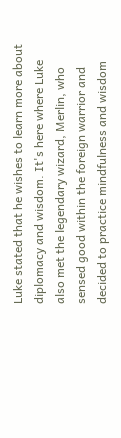Luke stated that he wishes to learn more about diplomacy and wisdom. It's here where Luke also met the legendary wizard, Merlin, who sensed good within the foreign warrior and decided to practice mindfulness and wisdom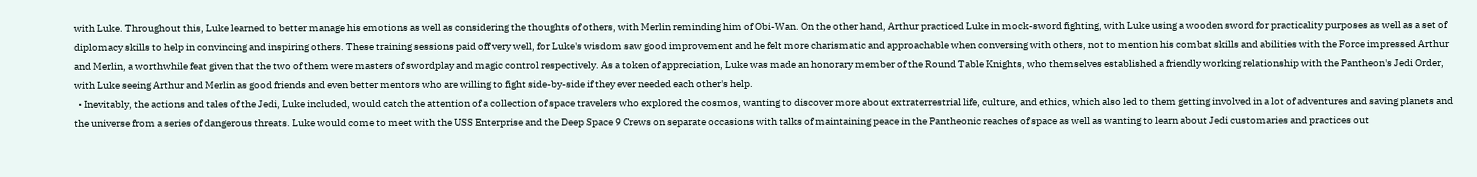with Luke. Throughout this, Luke learned to better manage his emotions as well as considering the thoughts of others, with Merlin reminding him of Obi-Wan. On the other hand, Arthur practiced Luke in mock-sword fighting, with Luke using a wooden sword for practicality purposes as well as a set of diplomacy skills to help in convincing and inspiring others. These training sessions paid off very well, for Luke's wisdom saw good improvement and he felt more charismatic and approachable when conversing with others, not to mention his combat skills and abilities with the Force impressed Arthur and Merlin, a worthwhile feat given that the two of them were masters of swordplay and magic control respectively. As a token of appreciation, Luke was made an honorary member of the Round Table Knights, who themselves established a friendly working relationship with the Pantheon's Jedi Order, with Luke seeing Arthur and Merlin as good friends and even better mentors who are willing to fight side-by-side if they ever needed each other's help.
  • Inevitably, the actions and tales of the Jedi, Luke included, would catch the attention of a collection of space travelers who explored the cosmos, wanting to discover more about extraterrestrial life, culture, and ethics, which also led to them getting involved in a lot of adventures and saving planets and the universe from a series of dangerous threats. Luke would come to meet with the USS Enterprise and the Deep Space 9 Crews on separate occasions with talks of maintaining peace in the Pantheonic reaches of space as well as wanting to learn about Jedi customaries and practices out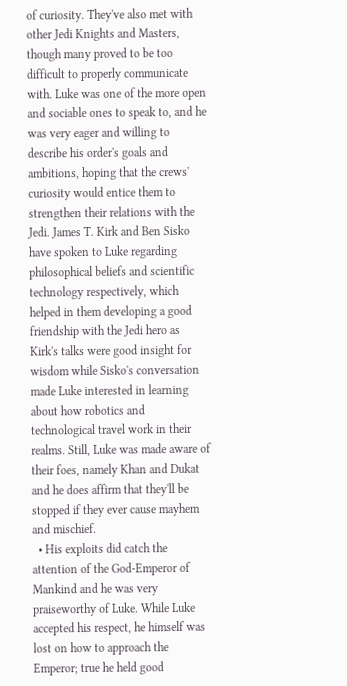of curiosity. They've also met with other Jedi Knights and Masters, though many proved to be too difficult to properly communicate with. Luke was one of the more open and sociable ones to speak to, and he was very eager and willing to describe his order's goals and ambitions, hoping that the crews' curiosity would entice them to strengthen their relations with the Jedi. James T. Kirk and Ben Sisko have spoken to Luke regarding philosophical beliefs and scientific technology respectively, which helped in them developing a good friendship with the Jedi hero as Kirk's talks were good insight for wisdom while Sisko's conversation made Luke interested in learning about how robotics and technological travel work in their realms. Still, Luke was made aware of their foes, namely Khan and Dukat and he does affirm that they'll be stopped if they ever cause mayhem and mischief.
  • His exploits did catch the attention of the God-Emperor of Mankind and he was very praiseworthy of Luke. While Luke accepted his respect, he himself was lost on how to approach the Emperor; true he held good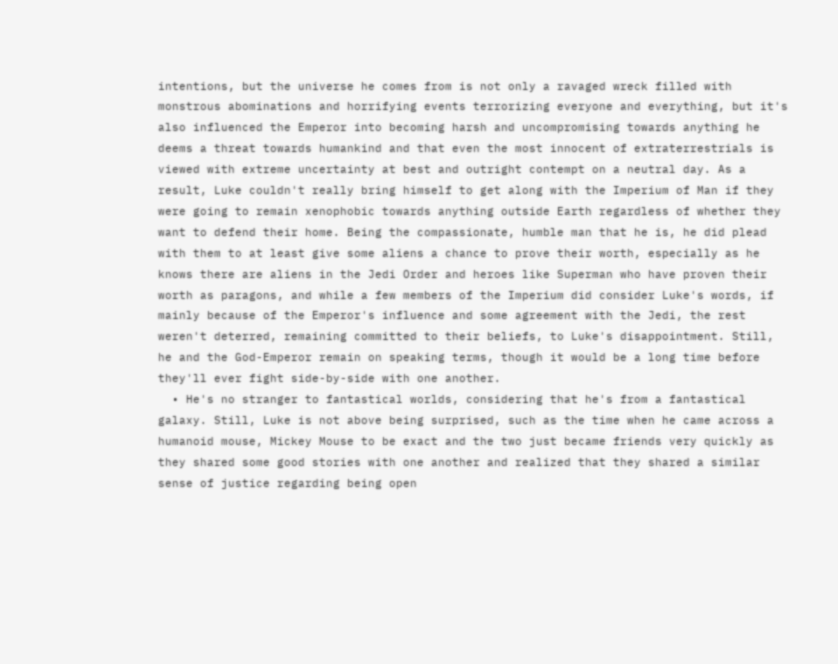intentions, but the universe he comes from is not only a ravaged wreck filled with monstrous abominations and horrifying events terrorizing everyone and everything, but it's also influenced the Emperor into becoming harsh and uncompromising towards anything he deems a threat towards humankind and that even the most innocent of extraterrestrials is viewed with extreme uncertainty at best and outright contempt on a neutral day. As a result, Luke couldn't really bring himself to get along with the Imperium of Man if they were going to remain xenophobic towards anything outside Earth regardless of whether they want to defend their home. Being the compassionate, humble man that he is, he did plead with them to at least give some aliens a chance to prove their worth, especially as he knows there are aliens in the Jedi Order and heroes like Superman who have proven their worth as paragons, and while a few members of the Imperium did consider Luke's words, if mainly because of the Emperor's influence and some agreement with the Jedi, the rest weren't deterred, remaining committed to their beliefs, to Luke's disappointment. Still, he and the God-Emperor remain on speaking terms, though it would be a long time before they'll ever fight side-by-side with one another.
  • He's no stranger to fantastical worlds, considering that he's from a fantastical galaxy. Still, Luke is not above being surprised, such as the time when he came across a humanoid mouse, Mickey Mouse to be exact and the two just became friends very quickly as they shared some good stories with one another and realized that they shared a similar sense of justice regarding being open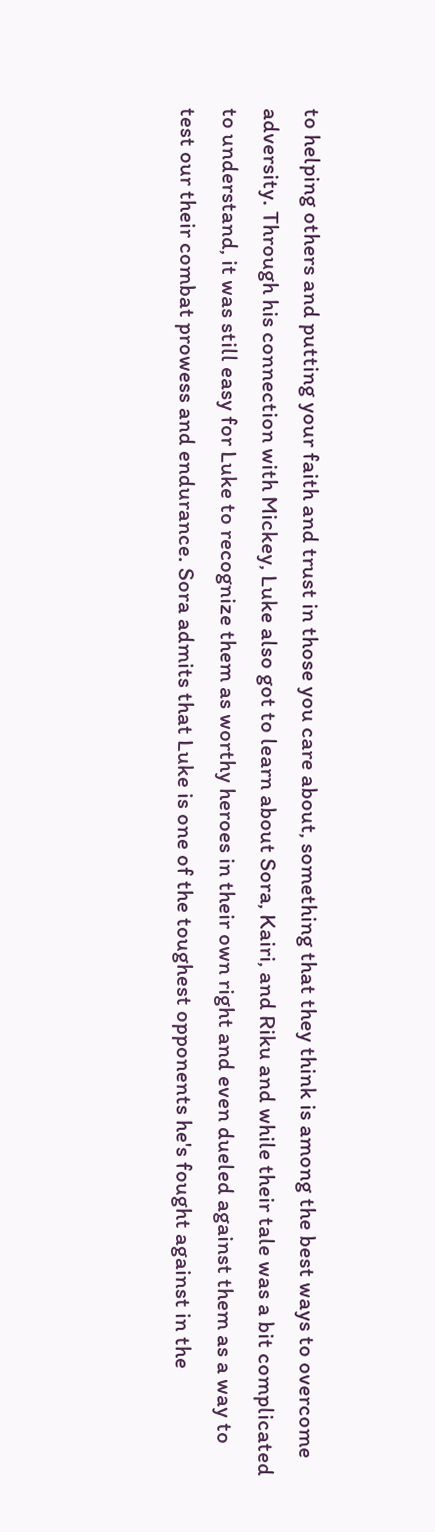to helping others and putting your faith and trust in those you care about, something that they think is among the best ways to overcome adversity. Through his connection with Mickey, Luke also got to learn about Sora, Kairi, and Riku and while their tale was a bit complicated to understand, it was still easy for Luke to recognize them as worthy heroes in their own right and even dueled against them as a way to test our their combat prowess and endurance. Sora admits that Luke is one of the toughest opponents he's fought against in the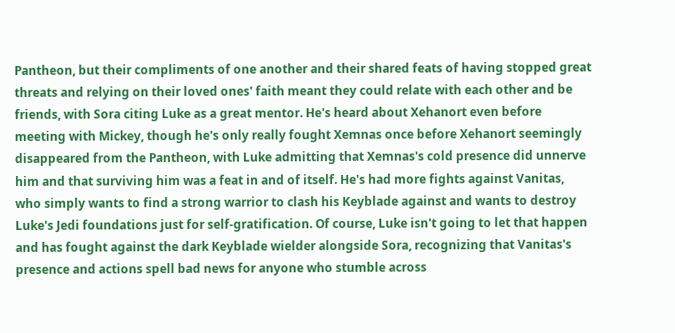Pantheon, but their compliments of one another and their shared feats of having stopped great threats and relying on their loved ones' faith meant they could relate with each other and be friends, with Sora citing Luke as a great mentor. He's heard about Xehanort even before meeting with Mickey, though he's only really fought Xemnas once before Xehanort seemingly disappeared from the Pantheon, with Luke admitting that Xemnas's cold presence did unnerve him and that surviving him was a feat in and of itself. He's had more fights against Vanitas, who simply wants to find a strong warrior to clash his Keyblade against and wants to destroy Luke's Jedi foundations just for self-gratification. Of course, Luke isn't going to let that happen and has fought against the dark Keyblade wielder alongside Sora, recognizing that Vanitas's presence and actions spell bad news for anyone who stumble across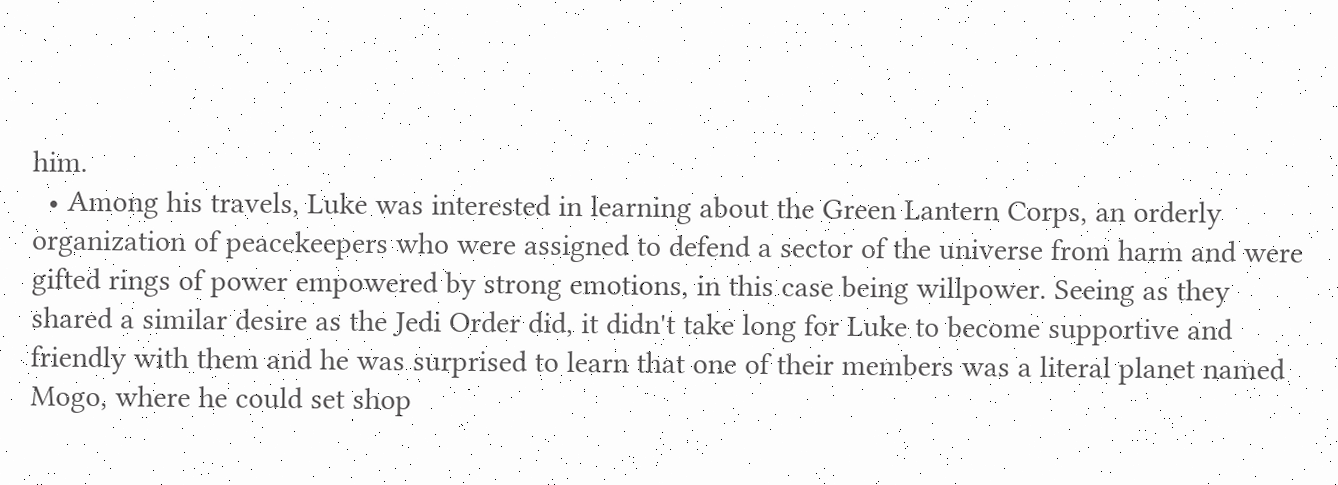him.
  • Among his travels, Luke was interested in learning about the Green Lantern Corps, an orderly organization of peacekeepers who were assigned to defend a sector of the universe from harm and were gifted rings of power empowered by strong emotions, in this case being willpower. Seeing as they shared a similar desire as the Jedi Order did, it didn't take long for Luke to become supportive and friendly with them and he was surprised to learn that one of their members was a literal planet named Mogo, where he could set shop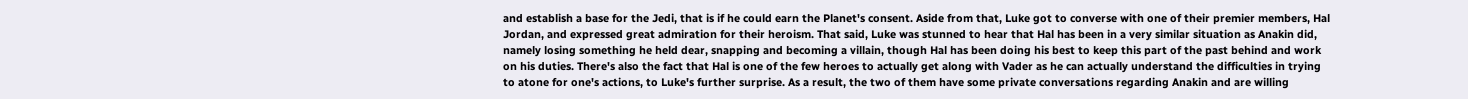and establish a base for the Jedi, that is if he could earn the Planet's consent. Aside from that, Luke got to converse with one of their premier members, Hal Jordan, and expressed great admiration for their heroism. That said, Luke was stunned to hear that Hal has been in a very similar situation as Anakin did, namely losing something he held dear, snapping and becoming a villain, though Hal has been doing his best to keep this part of the past behind and work on his duties. There's also the fact that Hal is one of the few heroes to actually get along with Vader as he can actually understand the difficulties in trying to atone for one's actions, to Luke's further surprise. As a result, the two of them have some private conversations regarding Anakin and are willing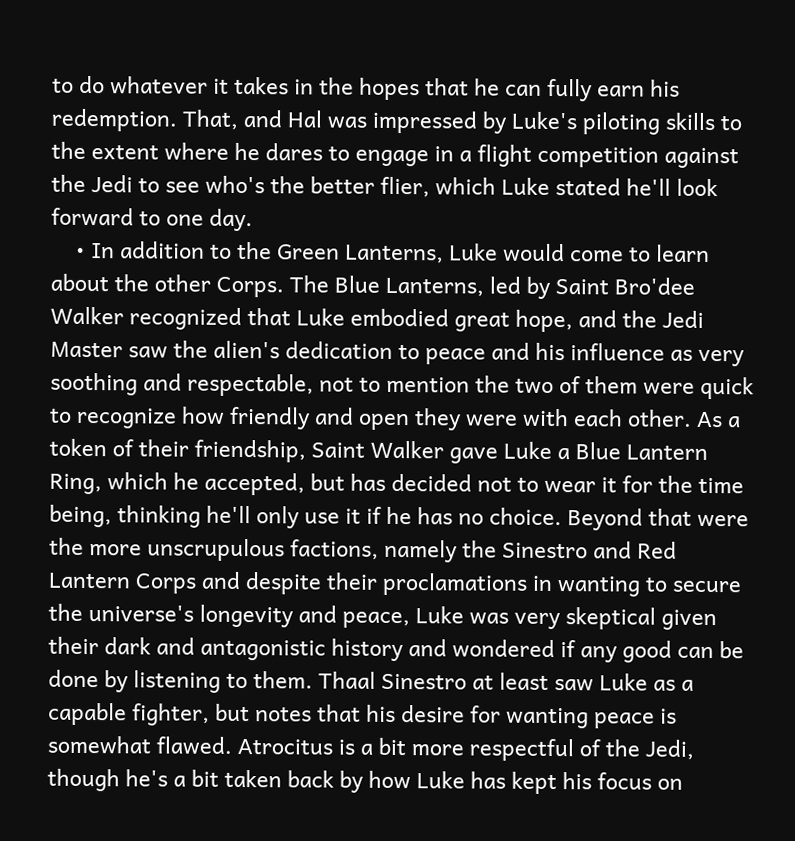to do whatever it takes in the hopes that he can fully earn his redemption. That, and Hal was impressed by Luke's piloting skills to the extent where he dares to engage in a flight competition against the Jedi to see who's the better flier, which Luke stated he'll look forward to one day.
    • In addition to the Green Lanterns, Luke would come to learn about the other Corps. The Blue Lanterns, led by Saint Bro'dee Walker recognized that Luke embodied great hope, and the Jedi Master saw the alien's dedication to peace and his influence as very soothing and respectable, not to mention the two of them were quick to recognize how friendly and open they were with each other. As a token of their friendship, Saint Walker gave Luke a Blue Lantern Ring, which he accepted, but has decided not to wear it for the time being, thinking he'll only use it if he has no choice. Beyond that were the more unscrupulous factions, namely the Sinestro and Red Lantern Corps and despite their proclamations in wanting to secure the universe's longevity and peace, Luke was very skeptical given their dark and antagonistic history and wondered if any good can be done by listening to them. Thaal Sinestro at least saw Luke as a capable fighter, but notes that his desire for wanting peace is somewhat flawed. Atrocitus is a bit more respectful of the Jedi, though he's a bit taken back by how Luke has kept his focus on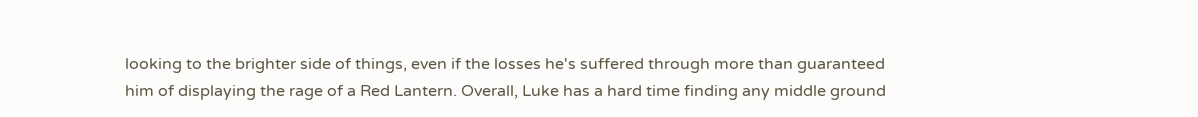looking to the brighter side of things, even if the losses he's suffered through more than guaranteed him of displaying the rage of a Red Lantern. Overall, Luke has a hard time finding any middle ground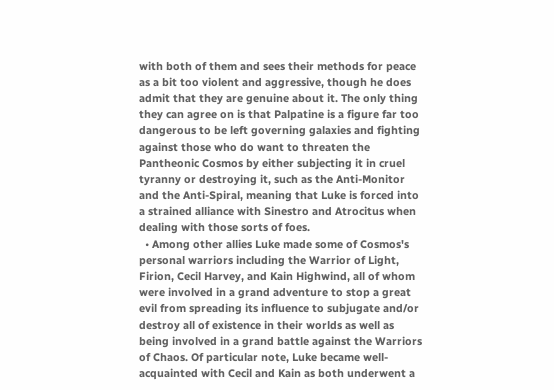with both of them and sees their methods for peace as a bit too violent and aggressive, though he does admit that they are genuine about it. The only thing they can agree on is that Palpatine is a figure far too dangerous to be left governing galaxies and fighting against those who do want to threaten the Pantheonic Cosmos by either subjecting it in cruel tyranny or destroying it, such as the Anti-Monitor and the Anti-Spiral, meaning that Luke is forced into a strained alliance with Sinestro and Atrocitus when dealing with those sorts of foes.
  • Among other allies Luke made some of Cosmos's personal warriors including the Warrior of Light, Firion, Cecil Harvey, and Kain Highwind, all of whom were involved in a grand adventure to stop a great evil from spreading its influence to subjugate and/or destroy all of existence in their worlds as well as being involved in a grand battle against the Warriors of Chaos. Of particular note, Luke became well-acquainted with Cecil and Kain as both underwent a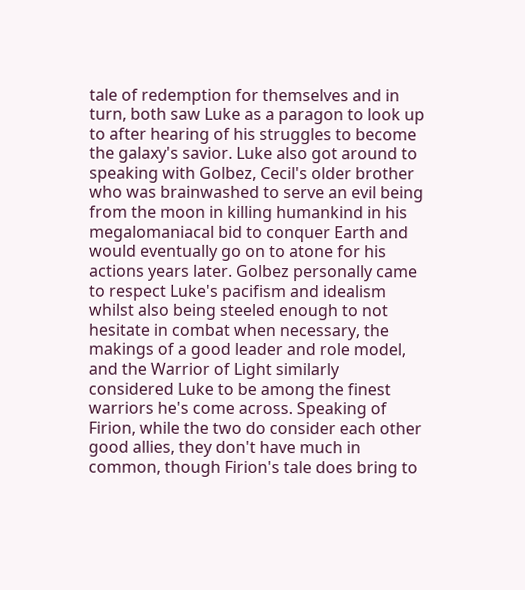tale of redemption for themselves and in turn, both saw Luke as a paragon to look up to after hearing of his struggles to become the galaxy's savior. Luke also got around to speaking with Golbez, Cecil's older brother who was brainwashed to serve an evil being from the moon in killing humankind in his megalomaniacal bid to conquer Earth and would eventually go on to atone for his actions years later. Golbez personally came to respect Luke's pacifism and idealism whilst also being steeled enough to not hesitate in combat when necessary, the makings of a good leader and role model, and the Warrior of Light similarly considered Luke to be among the finest warriors he's come across. Speaking of Firion, while the two do consider each other good allies, they don't have much in common, though Firion's tale does bring to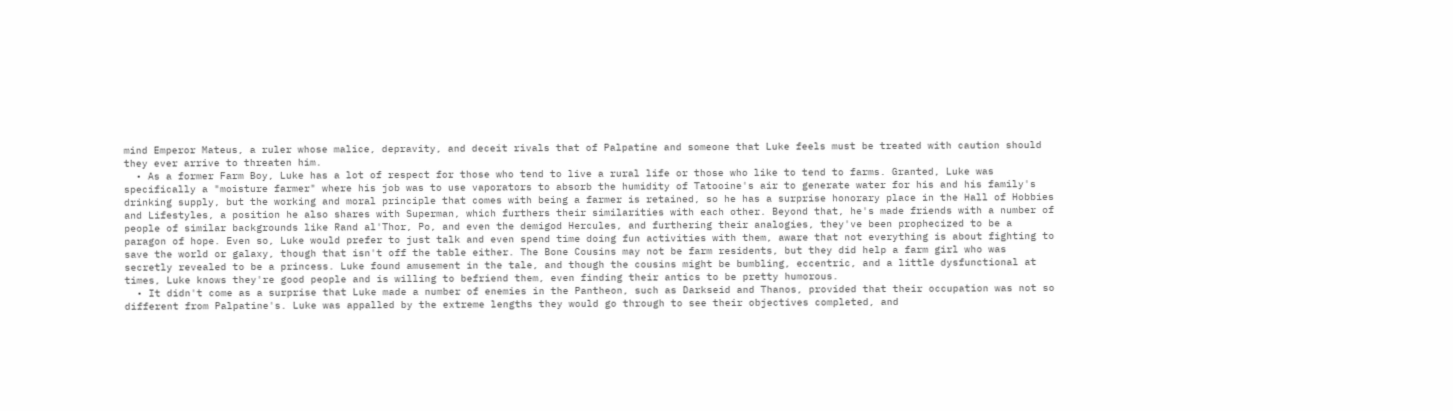mind Emperor Mateus, a ruler whose malice, depravity, and deceit rivals that of Palpatine and someone that Luke feels must be treated with caution should they ever arrive to threaten him.
  • As a former Farm Boy, Luke has a lot of respect for those who tend to live a rural life or those who like to tend to farms. Granted, Luke was specifically a "moisture farmer" where his job was to use vaporators to absorb the humidity of Tatooine's air to generate water for his and his family's drinking supply, but the working and moral principle that comes with being a farmer is retained, so he has a surprise honorary place in the Hall of Hobbies and Lifestyles, a position he also shares with Superman, which furthers their similarities with each other. Beyond that, he's made friends with a number of people of similar backgrounds like Rand al'Thor, Po, and even the demigod Hercules, and furthering their analogies, they've been prophecized to be a paragon of hope. Even so, Luke would prefer to just talk and even spend time doing fun activities with them, aware that not everything is about fighting to save the world or galaxy, though that isn't off the table either. The Bone Cousins may not be farm residents, but they did help a farm girl who was secretly revealed to be a princess. Luke found amusement in the tale, and though the cousins might be bumbling, eccentric, and a little dysfunctional at times, Luke knows they're good people and is willing to befriend them, even finding their antics to be pretty humorous.
  • It didn't come as a surprise that Luke made a number of enemies in the Pantheon, such as Darkseid and Thanos, provided that their occupation was not so different from Palpatine's. Luke was appalled by the extreme lengths they would go through to see their objectives completed, and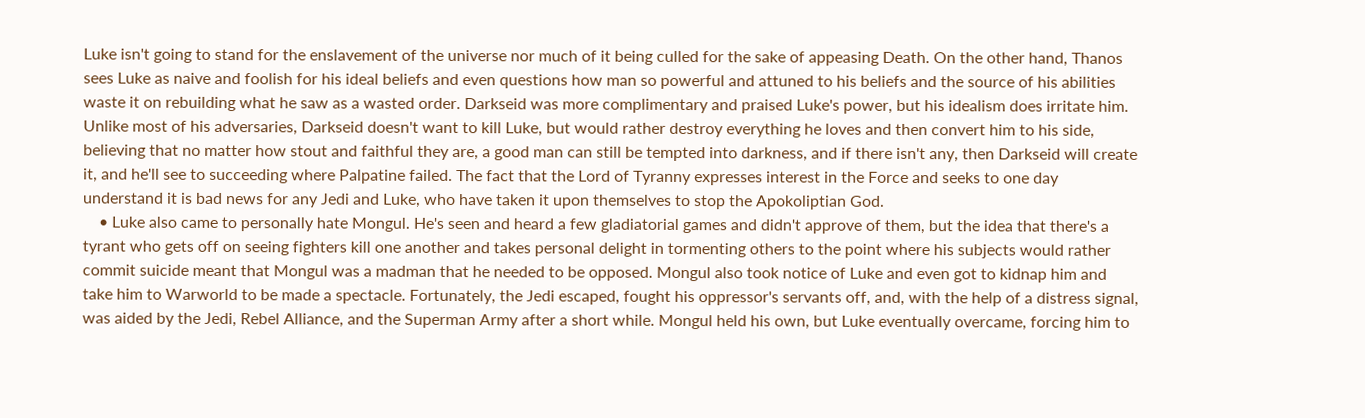Luke isn't going to stand for the enslavement of the universe nor much of it being culled for the sake of appeasing Death. On the other hand, Thanos sees Luke as naive and foolish for his ideal beliefs and even questions how man so powerful and attuned to his beliefs and the source of his abilities waste it on rebuilding what he saw as a wasted order. Darkseid was more complimentary and praised Luke's power, but his idealism does irritate him. Unlike most of his adversaries, Darkseid doesn't want to kill Luke, but would rather destroy everything he loves and then convert him to his side, believing that no matter how stout and faithful they are, a good man can still be tempted into darkness, and if there isn't any, then Darkseid will create it, and he'll see to succeeding where Palpatine failed. The fact that the Lord of Tyranny expresses interest in the Force and seeks to one day understand it is bad news for any Jedi and Luke, who have taken it upon themselves to stop the Apokoliptian God.
    • Luke also came to personally hate Mongul. He's seen and heard a few gladiatorial games and didn't approve of them, but the idea that there's a tyrant who gets off on seeing fighters kill one another and takes personal delight in tormenting others to the point where his subjects would rather commit suicide meant that Mongul was a madman that he needed to be opposed. Mongul also took notice of Luke and even got to kidnap him and take him to Warworld to be made a spectacle. Fortunately, the Jedi escaped, fought his oppressor's servants off, and, with the help of a distress signal, was aided by the Jedi, Rebel Alliance, and the Superman Army after a short while. Mongul held his own, but Luke eventually overcame, forcing him to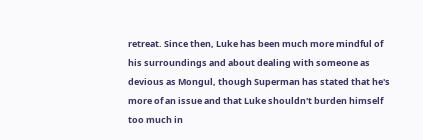retreat. Since then, Luke has been much more mindful of his surroundings and about dealing with someone as devious as Mongul, though Superman has stated that he's more of an issue and that Luke shouldn't burden himself too much in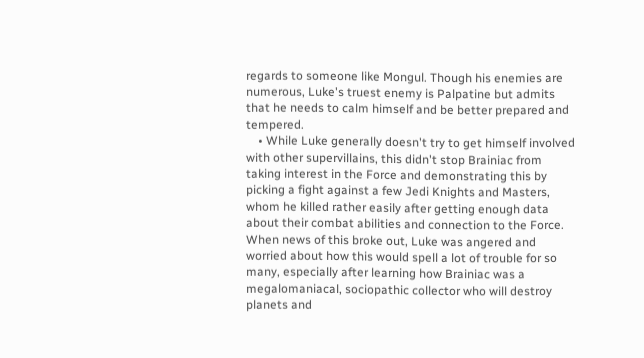regards to someone like Mongul. Though his enemies are numerous, Luke's truest enemy is Palpatine but admits that he needs to calm himself and be better prepared and tempered.
    • While Luke generally doesn't try to get himself involved with other supervillains, this didn't stop Brainiac from taking interest in the Force and demonstrating this by picking a fight against a few Jedi Knights and Masters, whom he killed rather easily after getting enough data about their combat abilities and connection to the Force. When news of this broke out, Luke was angered and worried about how this would spell a lot of trouble for so many, especially after learning how Brainiac was a megalomaniacal, sociopathic collector who will destroy planets and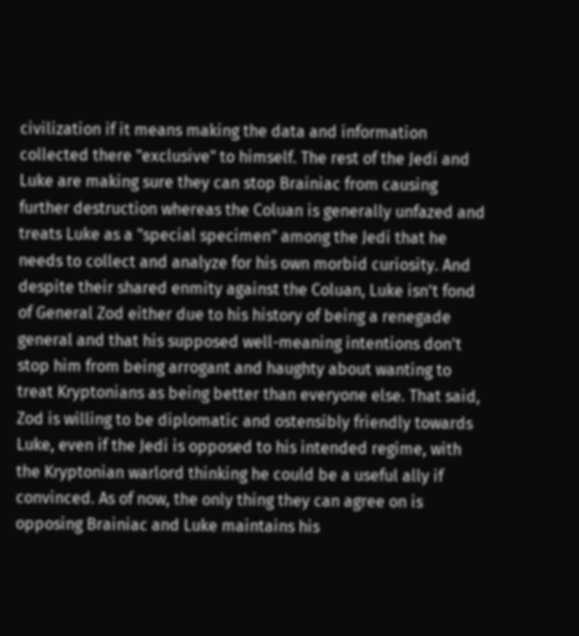civilization if it means making the data and information collected there "exclusive" to himself. The rest of the Jedi and Luke are making sure they can stop Brainiac from causing further destruction whereas the Coluan is generally unfazed and treats Luke as a "special specimen" among the Jedi that he needs to collect and analyze for his own morbid curiosity. And despite their shared enmity against the Coluan, Luke isn't fond of General Zod either due to his history of being a renegade general and that his supposed well-meaning intentions don't stop him from being arrogant and haughty about wanting to treat Kryptonians as being better than everyone else. That said, Zod is willing to be diplomatic and ostensibly friendly towards Luke, even if the Jedi is opposed to his intended regime, with the Kryptonian warlord thinking he could be a useful ally if convinced. As of now, the only thing they can agree on is opposing Brainiac and Luke maintains his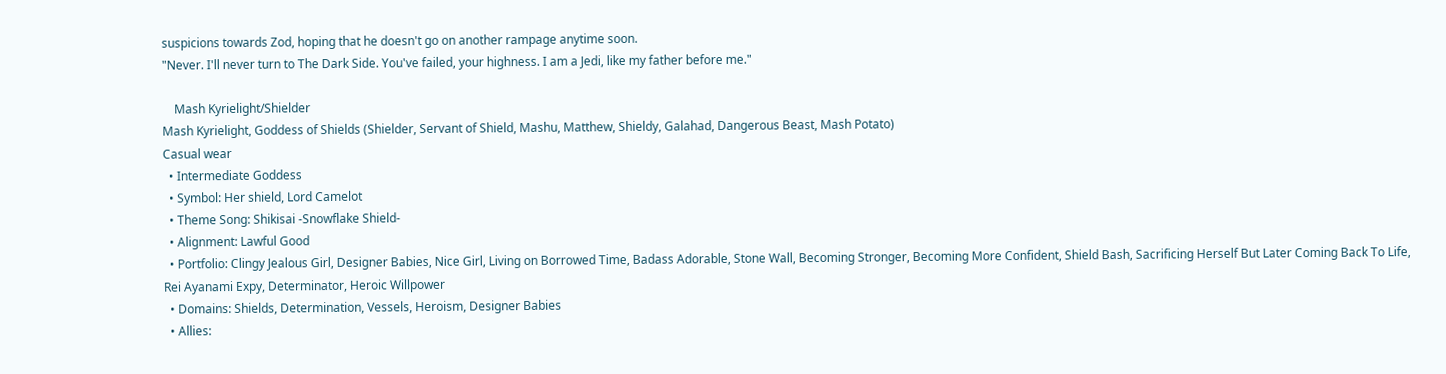suspicions towards Zod, hoping that he doesn't go on another rampage anytime soon.
"Never. I'll never turn to The Dark Side. You've failed, your highness. I am a Jedi, like my father before me."

    Mash Kyrielight/Shielder
Mash Kyrielight, Goddess of Shields (Shielder, Servant of Shield, Mashu, Matthew, Shieldy, Galahad, Dangerous Beast, Mash Potato)
Casual wear
  • Intermediate Goddess
  • Symbol: Her shield, Lord Camelot
  • Theme Song: Shikisai -Snowflake Shield-
  • Alignment: Lawful Good
  • Portfolio: Clingy Jealous Girl, Designer Babies, Nice Girl, Living on Borrowed Time, Badass Adorable, Stone Wall, Becoming Stronger, Becoming More Confident, Shield Bash, Sacrificing Herself But Later Coming Back To Life, Rei Ayanami Expy, Determinator, Heroic Willpower
  • Domains: Shields, Determination, Vessels, Heroism, Designer Babies
  • Allies: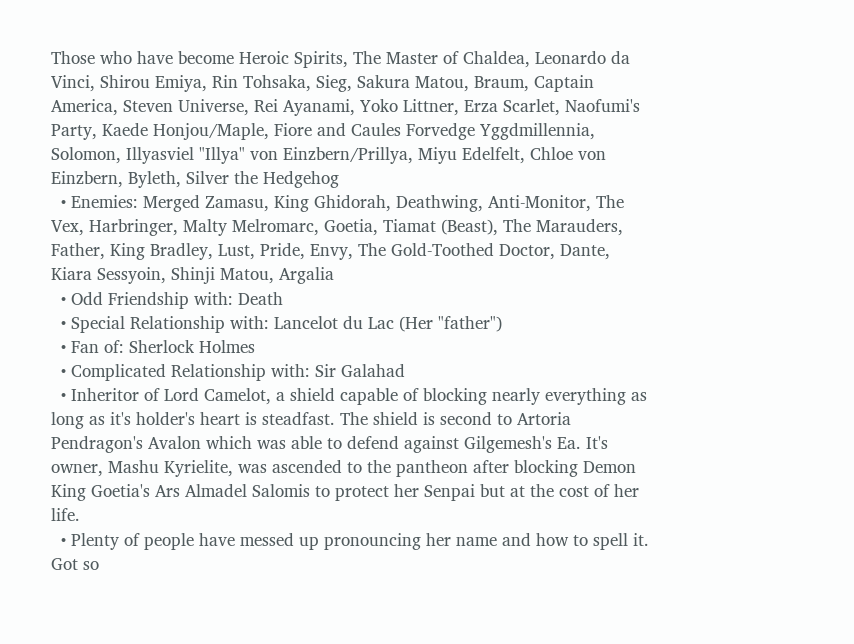Those who have become Heroic Spirits, The Master of Chaldea, Leonardo da Vinci, Shirou Emiya, Rin Tohsaka, Sieg, Sakura Matou, Braum, Captain America, Steven Universe, Rei Ayanami, Yoko Littner, Erza Scarlet, Naofumi's Party, Kaede Honjou/Maple, Fiore and Caules Forvedge Yggdmillennia, Solomon, Illyasviel "Illya" von Einzbern/Prillya, Miyu Edelfelt, Chloe von Einzbern, Byleth, Silver the Hedgehog
  • Enemies: Merged Zamasu, King Ghidorah, Deathwing, Anti-Monitor, The Vex, Harbringer, Malty Melromarc, Goetia, Tiamat (Beast), The Marauders, Father, King Bradley, Lust, Pride, Envy, The Gold-Toothed Doctor, Dante, Kiara Sessyoin, Shinji Matou, Argalia
  • Odd Friendship with: Death
  • Special Relationship with: Lancelot du Lac (Her "father")
  • Fan of: Sherlock Holmes
  • Complicated Relationship with: Sir Galahad
  • Inheritor of Lord Camelot, a shield capable of blocking nearly everything as long as it's holder's heart is steadfast. The shield is second to Artoria Pendragon's Avalon which was able to defend against Gilgemesh's Ea. It's owner, Mashu Kyrielite, was ascended to the pantheon after blocking Demon King Goetia's Ars Almadel Salomis to protect her Senpai but at the cost of her life.
  • Plenty of people have messed up pronouncing her name and how to spell it. Got so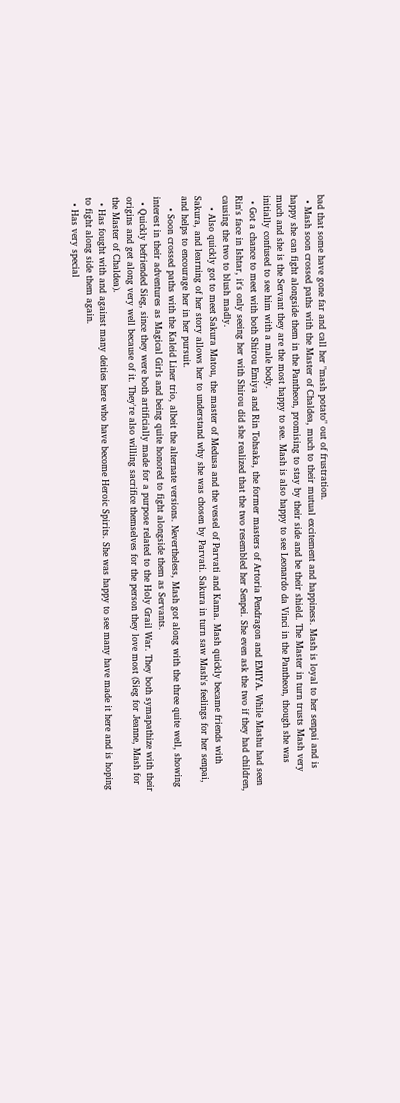bad that some have gone far and call her "mash potato" out of frustration.
  • Mash soon crossed paths with the Master of Chaldea, much to their mutual excitement and happiness. Mash is loyal to her senpai and is happy she can fight alongside them in the Pantheon, promising to stay by their side and be their shield. The Master in turn trusts Mash very much and she is the Servant they are the most happy to see. Mash is also happy to see Leonardo da Vinci in the Pantheon, though she was initially confused to see him with a male body.
  • Got a chance to meet with both Shirou Emiya and Rin Tohsaka, the former masters of Artoria Pendragon and EMIYA. While Mashu had seen Rin's face in Ishtar, it's only seeing her with Shirou did she realized that the two resembled her Senpei. She even ask the two if they had children, causing the two to blush madly.
    • Also quickly got to meet Sakura Matou, the master of Medusa and the vessel of Parvati and Kama. Mash quickly became friends with Sakura, and learning of her story allows her to understand why she was chosen by Parvati. Sakura in turn saw Mash's feelings for her senpai, and helps to encourage her in her pursuit.
    • Soon crossed paths with the Kaleid Liner trio, albeit the alternate versions. Nevertheless, Mash got along with the three quite well, showing interest in their adventures as Magical Girls and being quite honored to fight alongside them as Servants.
  • Quickly befriended Sieg, since they were both artificially made for a purpose related to the Holy Grail War. They both symapathize with their origins and get along very well because of it. They're also willing sacrifice themselves for the person they love most (Sieg for Jeanne, Mash for the Master of Chaldea).
  • Has fought with and against many deities here who have become Heroic Spirits. She was happy to see many have made it here and is hoping to fight along side them again.
  • Has very special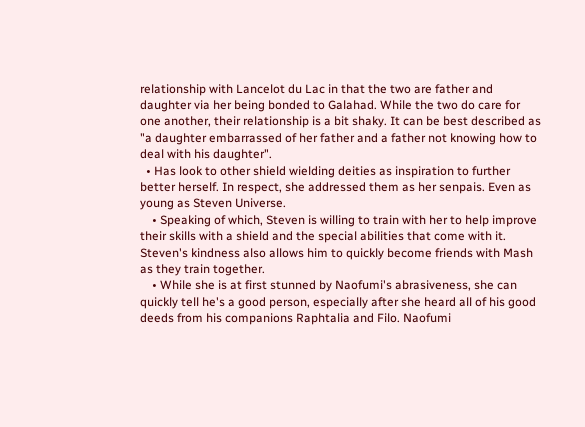relationship with Lancelot du Lac in that the two are father and daughter via her being bonded to Galahad. While the two do care for one another, their relationship is a bit shaky. It can be best described as "a daughter embarrassed of her father and a father not knowing how to deal with his daughter".
  • Has look to other shield wielding deities as inspiration to further better herself. In respect, she addressed them as her senpais. Even as young as Steven Universe.
    • Speaking of which, Steven is willing to train with her to help improve their skills with a shield and the special abilities that come with it. Steven's kindness also allows him to quickly become friends with Mash as they train together.
    • While she is at first stunned by Naofumi's abrasiveness, she can quickly tell he's a good person, especially after she heard all of his good deeds from his companions Raphtalia and Filo. Naofumi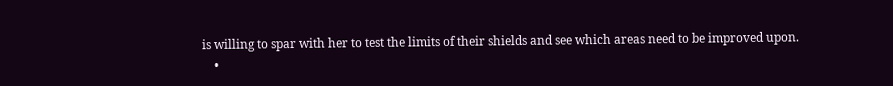is willing to spar with her to test the limits of their shields and see which areas need to be improved upon.
    •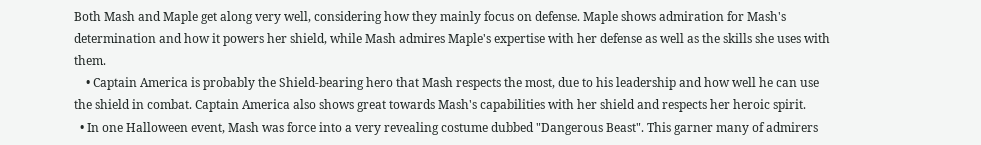Both Mash and Maple get along very well, considering how they mainly focus on defense. Maple shows admiration for Mash's determination and how it powers her shield, while Mash admires Maple's expertise with her defense as well as the skills she uses with them.
    • Captain America is probably the Shield-bearing hero that Mash respects the most, due to his leadership and how well he can use the shield in combat. Captain America also shows great towards Mash's capabilities with her shield and respects her heroic spirit.
  • In one Halloween event, Mash was force into a very revealing costume dubbed "Dangerous Beast". This garner many of admirers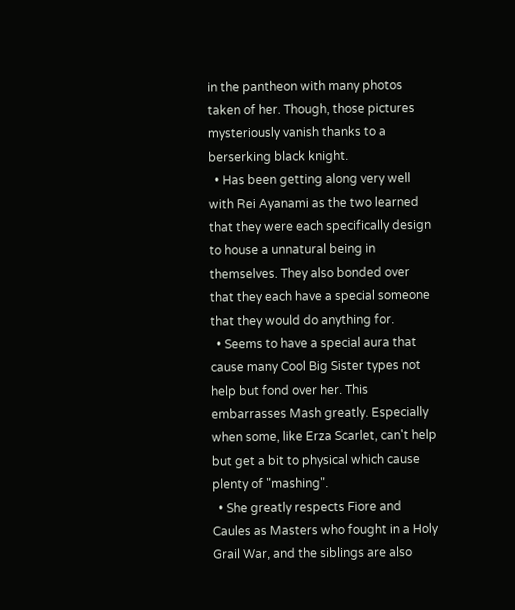in the pantheon with many photos taken of her. Though, those pictures mysteriously vanish thanks to a berserking black knight.
  • Has been getting along very well with Rei Ayanami as the two learned that they were each specifically design to house a unnatural being in themselves. They also bonded over that they each have a special someone that they would do anything for.
  • Seems to have a special aura that cause many Cool Big Sister types not help but fond over her. This embarrasses Mash greatly. Especially when some, like Erza Scarlet, can't help but get a bit to physical which cause plenty of "mashing".
  • She greatly respects Fiore and Caules as Masters who fought in a Holy Grail War, and the siblings are also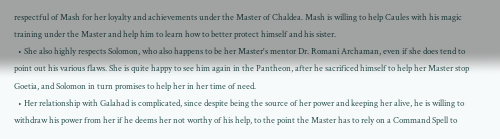respectful of Mash for her loyalty and achievements under the Master of Chaldea. Mash is willing to help Caules with his magic training under the Master and help him to learn how to better protect himself and his sister.
  • She also highly respects Solomon, who also happens to be her Master's mentor Dr. Romani Archaman, even if she does tend to point out his various flaws. She is quite happy to see him again in the Pantheon, after he sacrificed himself to help her Master stop Goetia, and Solomon in turn promises to help her in her time of need.
  • Her relationship with Galahad is complicated, since despite being the source of her power and keeping her alive, he is willing to withdraw his power from her if he deems her not worthy of his help, to the point the Master has to rely on a Command Spell to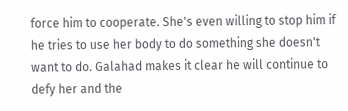force him to cooperate. She's even willing to stop him if he tries to use her body to do something she doesn't want to do. Galahad makes it clear he will continue to defy her and the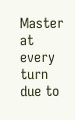Master at every turn due to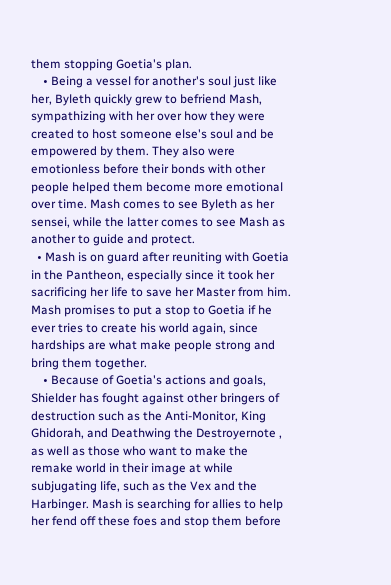them stopping Goetia's plan.
    • Being a vessel for another's soul just like her, Byleth quickly grew to befriend Mash, sympathizing with her over how they were created to host someone else's soul and be empowered by them. They also were emotionless before their bonds with other people helped them become more emotional over time. Mash comes to see Byleth as her sensei, while the latter comes to see Mash as another to guide and protect.
  • Mash is on guard after reuniting with Goetia in the Pantheon, especially since it took her sacrificing her life to save her Master from him. Mash promises to put a stop to Goetia if he ever tries to create his world again, since hardships are what make people strong and bring them together.
    • Because of Goetia's actions and goals, Shielder has fought against other bringers of destruction such as the Anti-Monitor, King Ghidorah, and Deathwing the Destroyernote , as well as those who want to make the remake world in their image at while subjugating life, such as the Vex and the Harbinger. Mash is searching for allies to help her fend off these foes and stop them before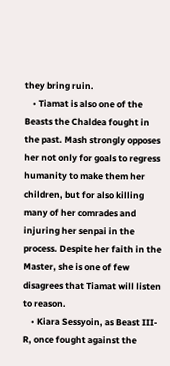they bring ruin.
    • Tiamat is also one of the Beasts the Chaldea fought in the past. Mash strongly opposes her not only for goals to regress humanity to make them her children, but for also killing many of her comrades and injuring her senpai in the process. Despite her faith in the Master, she is one of few disagrees that Tiamat will listen to reason.
    • Kiara Sessyoin, as Beast III-R, once fought against the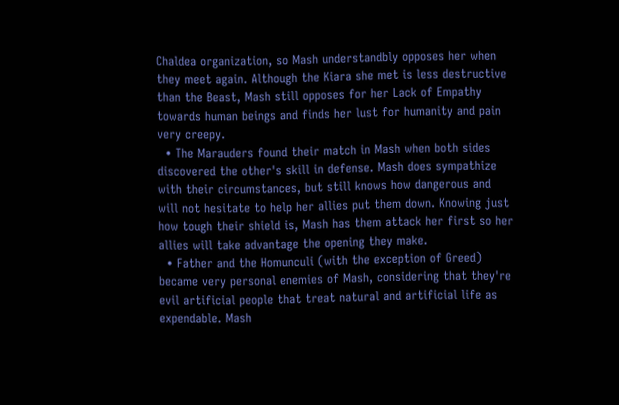Chaldea organization, so Mash understandbly opposes her when they meet again. Although the Kiara she met is less destructive than the Beast, Mash still opposes for her Lack of Empathy towards human beings and finds her lust for humanity and pain very creepy.
  • The Marauders found their match in Mash when both sides discovered the other's skill in defense. Mash does sympathize with their circumstances, but still knows how dangerous and will not hesitate to help her allies put them down. Knowing just how tough their shield is, Mash has them attack her first so her allies will take advantage the opening they make.
  • Father and the Homunculi (with the exception of Greed) became very personal enemies of Mash, considering that they're evil artificial people that treat natural and artificial life as expendable. Mash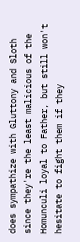does sympathize with Gluttony and Sloth since they're the least malicious of the Homunculi loyal to Father, but still won't hesitate to fight them if they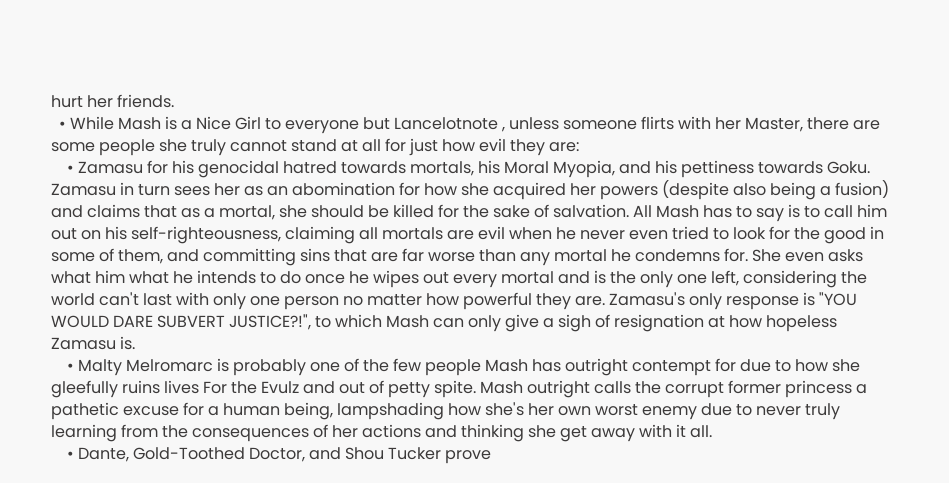hurt her friends.
  • While Mash is a Nice Girl to everyone but Lancelotnote , unless someone flirts with her Master, there are some people she truly cannot stand at all for just how evil they are:
    • Zamasu for his genocidal hatred towards mortals, his Moral Myopia, and his pettiness towards Goku. Zamasu in turn sees her as an abomination for how she acquired her powers (despite also being a fusion) and claims that as a mortal, she should be killed for the sake of salvation. All Mash has to say is to call him out on his self-righteousness, claiming all mortals are evil when he never even tried to look for the good in some of them, and committing sins that are far worse than any mortal he condemns for. She even asks what him what he intends to do once he wipes out every mortal and is the only one left, considering the world can't last with only one person no matter how powerful they are. Zamasu's only response is "YOU WOULD DARE SUBVERT JUSTICE?!", to which Mash can only give a sigh of resignation at how hopeless Zamasu is.
    • Malty Melromarc is probably one of the few people Mash has outright contempt for due to how she gleefully ruins lives For the Evulz and out of petty spite. Mash outright calls the corrupt former princess a pathetic excuse for a human being, lampshading how she's her own worst enemy due to never truly learning from the consequences of her actions and thinking she get away with it all.
    • Dante, Gold-Toothed Doctor, and Shou Tucker prove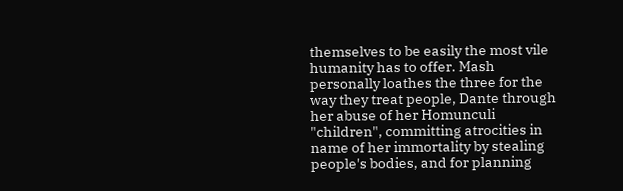themselves to be easily the most vile humanity has to offer. Mash personally loathes the three for the way they treat people, Dante through her abuse of her Homunculi "children", committing atrocities in name of her immortality by stealing people's bodies, and for planning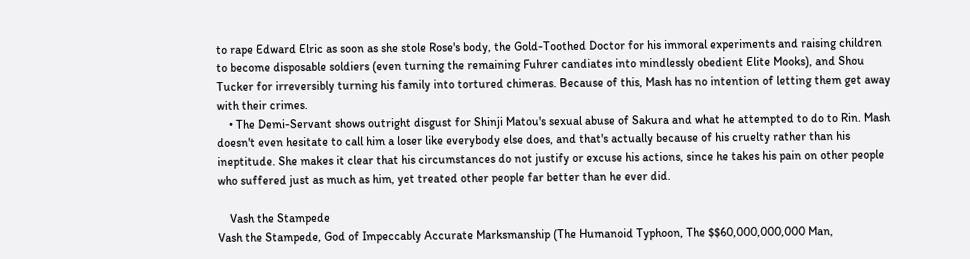to rape Edward Elric as soon as she stole Rose's body, the Gold-Toothed Doctor for his immoral experiments and raising children to become disposable soldiers (even turning the remaining Fuhrer candiates into mindlessly obedient Elite Mooks), and Shou Tucker for irreversibly turning his family into tortured chimeras. Because of this, Mash has no intention of letting them get away with their crimes.
    • The Demi-Servant shows outright disgust for Shinji Matou's sexual abuse of Sakura and what he attempted to do to Rin. Mash doesn't even hesitate to call him a loser like everybody else does, and that's actually because of his cruelty rather than his ineptitude. She makes it clear that his circumstances do not justify or excuse his actions, since he takes his pain on other people who suffered just as much as him, yet treated other people far better than he ever did.

    Vash the Stampede
Vash the Stampede, God of Impeccably Accurate Marksmanship (The Humanoid Typhoon, The $$60,000,000,000 Man,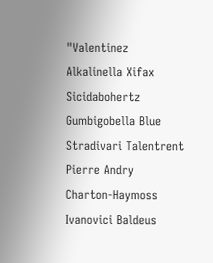"Valentinez Alkalinella Xifax Sicidabohertz Gumbigobella Blue Stradivari Talentrent Pierre Andry Charton-Haymoss Ivanovici Baldeus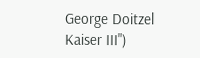George Doitzel Kaiser III")